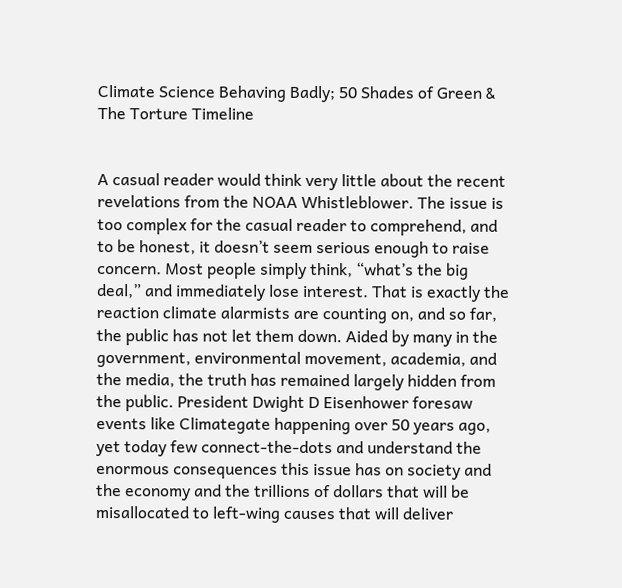Climate Science Behaving Badly; 50 Shades of Green & The Torture Timeline


A casual reader would think very little about the recent revelations from the NOAA Whistleblower. The issue is too complex for the casual reader to comprehend, and to be honest, it doesn’t seem serious enough to raise concern. Most people simply think, “what’s the big deal,” and immediately lose interest. That is exactly the reaction climate alarmists are counting on, and so far, the public has not let them down. Aided by many in the government, environmental movement, academia, and the media, the truth has remained largely hidden from the public. President Dwight D Eisenhower foresaw events like Climategate happening over 50 years ago, yet today few connect-the-dots and understand the enormous consequences this issue has on society and the economy and the trillions of dollars that will be misallocated to left-wing causes that will deliver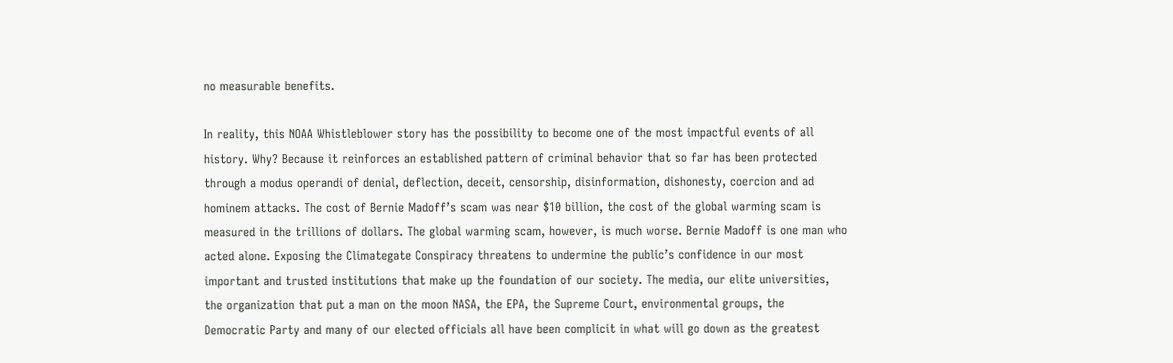no measurable benefits.

In reality, this NOAA Whistleblower story has the possibility to become one of the most impactful events of all history. Why? Because it reinforces an established pattern of criminal behavior that so far has been protected through a modus operandi of denial, deflection, deceit, censorship, disinformation, dishonesty, coercion and ad hominem attacks. The cost of Bernie Madoff’s scam was near $10 billion, the cost of the global warming scam is measured in the trillions of dollars. The global warming scam, however, is much worse. Bernie Madoff is one man who acted alone. Exposing the Climategate Conspiracy threatens to undermine the public’s confidence in our most important and trusted institutions that make up the foundation of our society. The media, our elite universities, the organization that put a man on the moon NASA, the EPA, the Supreme Court, environmental groups, the Democratic Party and many of our elected officials all have been complicit in what will go down as the greatest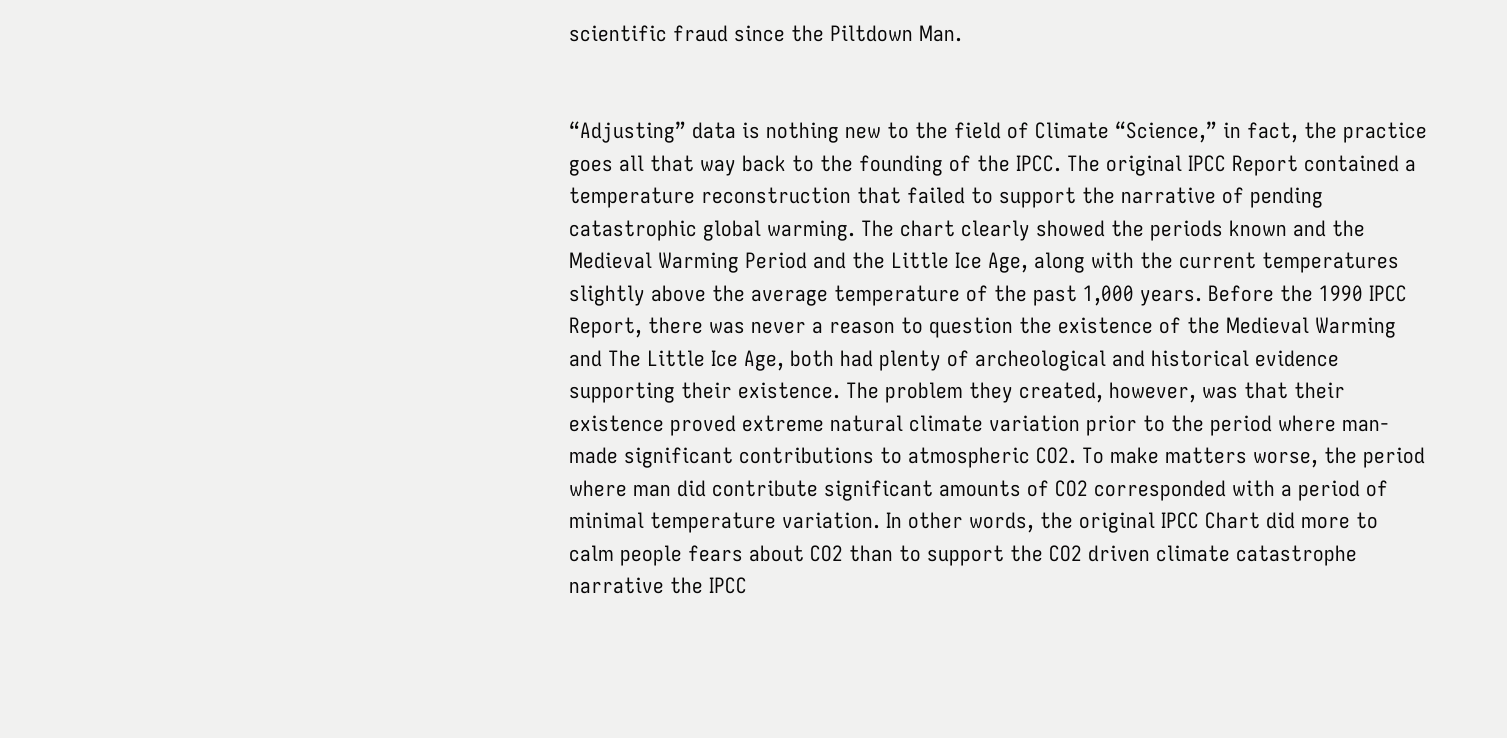scientific fraud since the Piltdown Man.


“Adjusting” data is nothing new to the field of Climate “Science,” in fact, the practice goes all that way back to the founding of the IPCC. The original IPCC Report contained a temperature reconstruction that failed to support the narrative of pending catastrophic global warming. The chart clearly showed the periods known and the Medieval Warming Period and the Little Ice Age, along with the current temperatures slightly above the average temperature of the past 1,000 years. Before the 1990 IPCC Report, there was never a reason to question the existence of the Medieval Warming and The Little Ice Age, both had plenty of archeological and historical evidence supporting their existence. The problem they created, however, was that their existence proved extreme natural climate variation prior to the period where man-made significant contributions to atmospheric CO2. To make matters worse, the period where man did contribute significant amounts of CO2 corresponded with a period of minimal temperature variation. In other words, the original IPCC Chart did more to calm people fears about CO2 than to support the CO2 driven climate catastrophe narrative the IPCC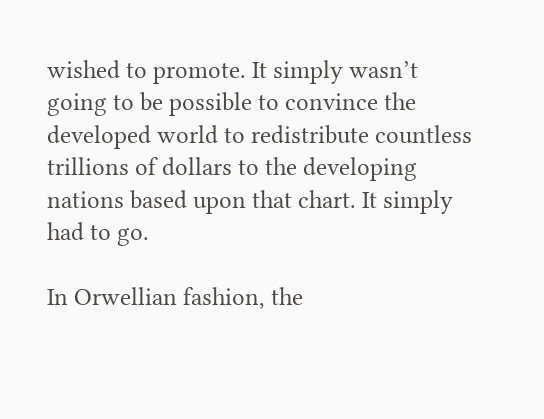wished to promote. It simply wasn’t going to be possible to convince the developed world to redistribute countless trillions of dollars to the developing nations based upon that chart. It simply had to go.

In Orwellian fashion, the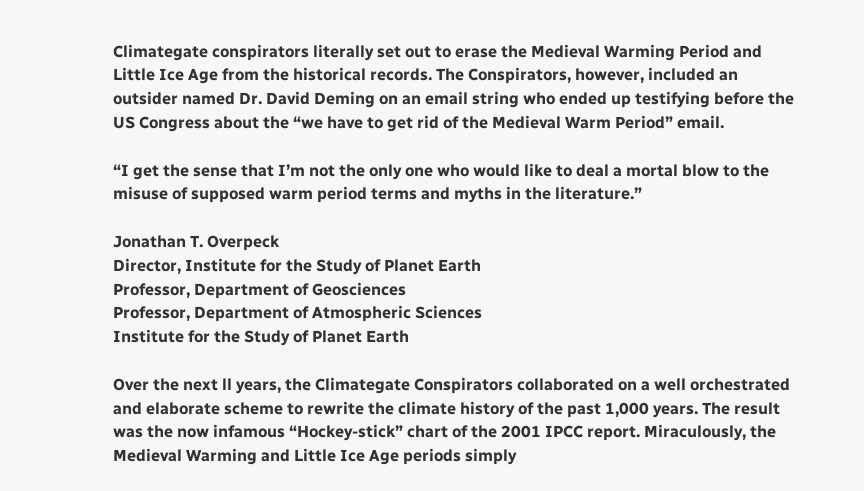Climategate conspirators literally set out to erase the Medieval Warming Period and Little Ice Age from the historical records. The Conspirators, however, included an outsider named Dr. David Deming on an email string who ended up testifying before the US Congress about the “we have to get rid of the Medieval Warm Period” email.

“I get the sense that I’m not the only one who would like to deal a mortal blow to the misuse of supposed warm period terms and myths in the literature.”

Jonathan T. Overpeck
Director, Institute for the Study of Planet Earth
Professor, Department of Geosciences
Professor, Department of Atmospheric Sciences
Institute for the Study of Planet Earth

Over the next ll years, the Climategate Conspirators collaborated on a well orchestrated and elaborate scheme to rewrite the climate history of the past 1,000 years. The result was the now infamous “Hockey-stick” chart of the 2001 IPCC report. Miraculously, the Medieval Warming and Little Ice Age periods simply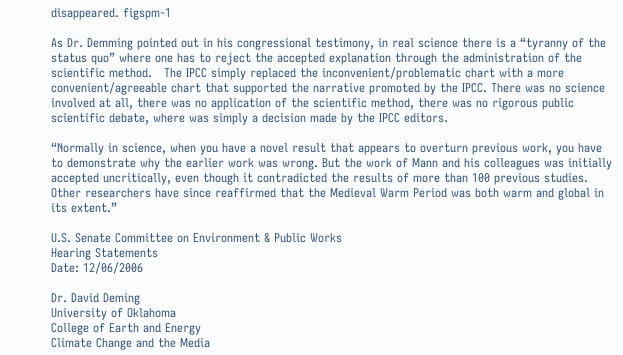disappeared. figspm-1

As Dr. Demming pointed out in his congressional testimony, in real science there is a “tyranny of the status quo” where one has to reject the accepted explanation through the administration of the scientific method.   The IPCC simply replaced the inconvenient/problematic chart with a more convenient/agreeable chart that supported the narrative promoted by the IPCC. There was no science involved at all, there was no application of the scientific method, there was no rigorous public scientific debate, where was simply a decision made by the IPCC editors.

“Normally in science, when you have a novel result that appears to overturn previous work, you have to demonstrate why the earlier work was wrong. But the work of Mann and his colleagues was initially accepted uncritically, even though it contradicted the results of more than 100 previous studies. Other researchers have since reaffirmed that the Medieval Warm Period was both warm and global in its extent.”

U.S. Senate Committee on Environment & Public Works
Hearing Statements
Date: 12/06/2006

Dr. David Deming
University of Oklahoma
College of Earth and Energy
Climate Change and the Media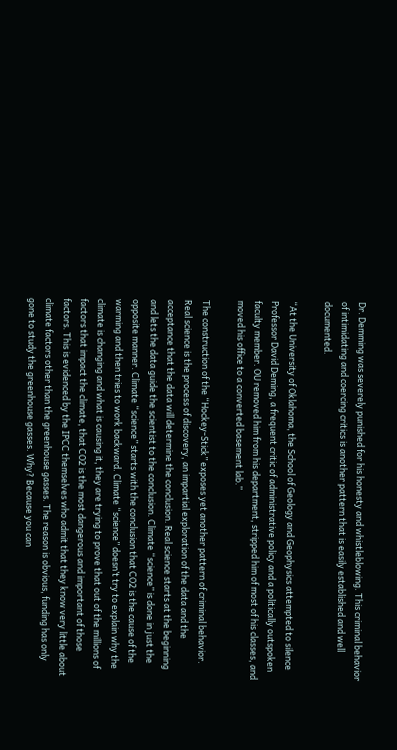Dr. Demming was severely punished for his honesty and whistleblowing. This criminal behavior of intimidating and coercing critics is another pattern that is easily established and well documented.

“At the University of Oklahoma, the School of Geology and Geophysics attempted to silence Professor David Deming, a frequent critic of administrative policy and a politically outspoken faculty member. OU removed him from his department, stripped him of most of his classes, and moved his office to a converted basement lab.”

The construction of the “Hockey-Stick” exposes yet another pattern of criminal behavior. Real science is the process of discovery, an impartial exploration of the data and the acceptance that the data will determine the conclusion. Real science starts at the beginning and lets the data guide the scientist to the conclusion. Climate “science” is done in just the opposite manner. Climate “science” starts with the conclusion that CO2 is the cause of the warming and then tries to work backward. Climate “science” doesn’t try to explain why the climate is changing and what is causing it, they are trying to prove that out of the millions of factors that impact the climate, that CO2 is the most dangerous and important of those factors. This is evidenced by the IPCC themselves who admit that they know very little about climate factors other than the greenhouse gasses. The reason is obvious, funding has only gone to study the greenhouse gasses. Why? Because you can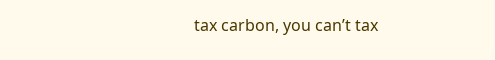tax carbon, you can’t tax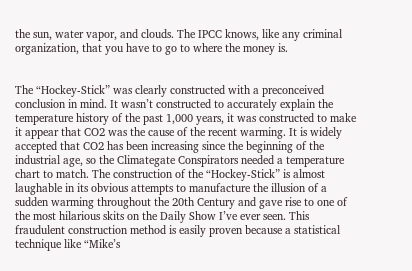the sun, water vapor, and clouds. The IPCC knows, like any criminal organization, that you have to go to where the money is.


The “Hockey-Stick” was clearly constructed with a preconceived conclusion in mind. It wasn’t constructed to accurately explain the temperature history of the past 1,000 years, it was constructed to make it appear that CO2 was the cause of the recent warming. It is widely accepted that CO2 has been increasing since the beginning of the industrial age, so the Climategate Conspirators needed a temperature chart to match. The construction of the “Hockey-Stick” is almost laughable in its obvious attempts to manufacture the illusion of a sudden warming throughout the 20th Century and gave rise to one of the most hilarious skits on the Daily Show I’ve ever seen. This fraudulent construction method is easily proven because a statistical technique like “Mike’s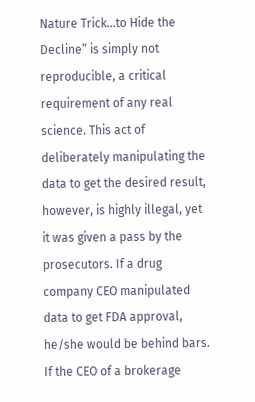Nature Trick…to Hide the Decline” is simply not reproducible, a critical requirement of any real science. This act of deliberately manipulating the data to get the desired result, however, is highly illegal, yet it was given a pass by the prosecutors. If a drug company CEO manipulated data to get FDA approval, he/she would be behind bars. If the CEO of a brokerage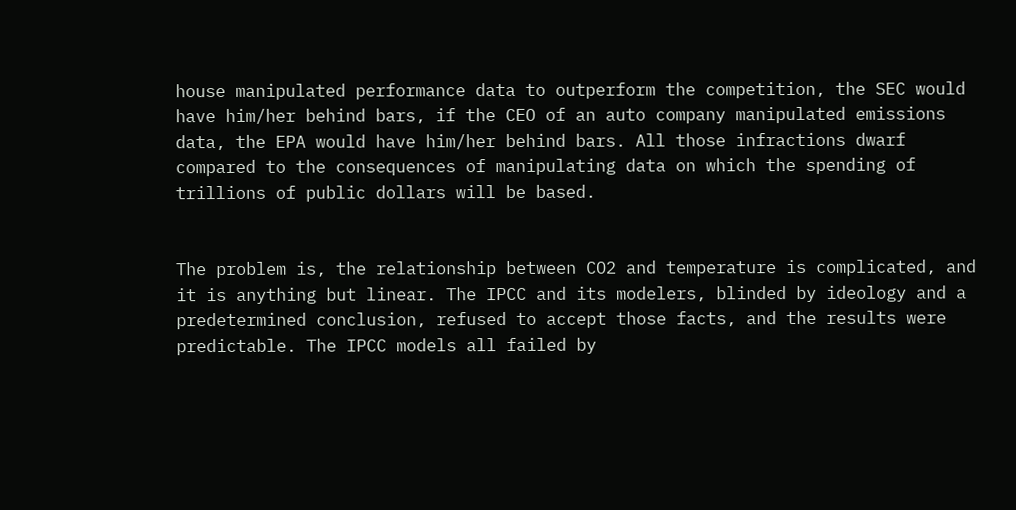house manipulated performance data to outperform the competition, the SEC would have him/her behind bars, if the CEO of an auto company manipulated emissions data, the EPA would have him/her behind bars. All those infractions dwarf compared to the consequences of manipulating data on which the spending of trillions of public dollars will be based.


The problem is, the relationship between CO2 and temperature is complicated, and it is anything but linear. The IPCC and its modelers, blinded by ideology and a predetermined conclusion, refused to accept those facts, and the results were predictable. The IPCC models all failed by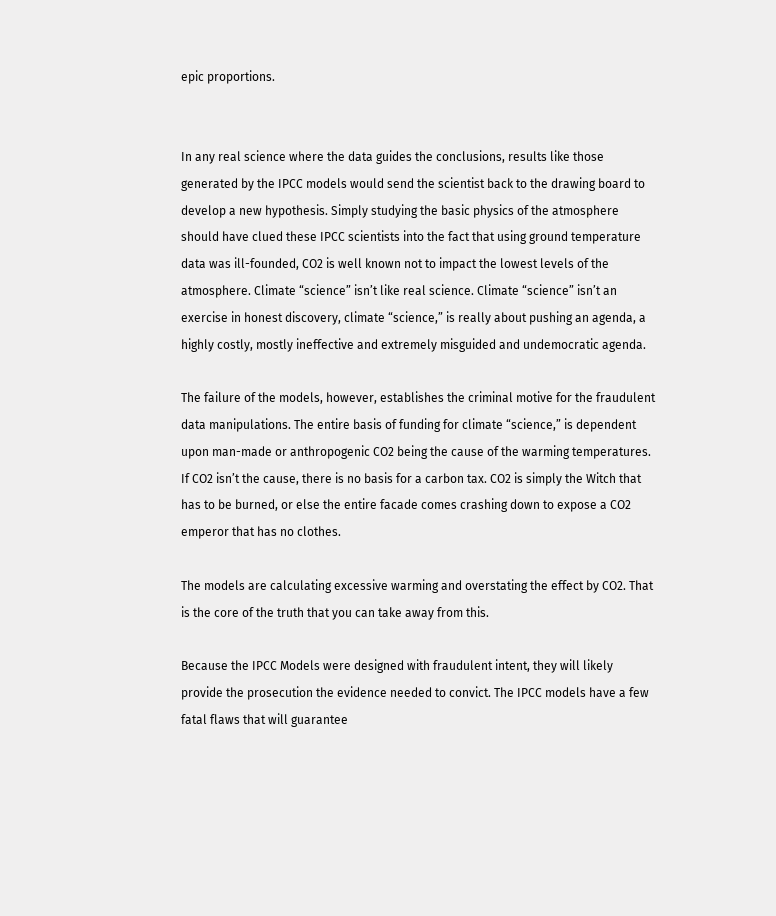epic proportions.


In any real science where the data guides the conclusions, results like those generated by the IPCC models would send the scientist back to the drawing board to develop a new hypothesis. Simply studying the basic physics of the atmosphere should have clued these IPCC scientists into the fact that using ground temperature data was ill-founded, CO2 is well known not to impact the lowest levels of the atmosphere. Climate “science” isn’t like real science. Climate “science” isn’t an exercise in honest discovery, climate “science,” is really about pushing an agenda, a highly costly, mostly ineffective and extremely misguided and undemocratic agenda.

The failure of the models, however, establishes the criminal motive for the fraudulent data manipulations. The entire basis of funding for climate “science,” is dependent upon man-made or anthropogenic CO2 being the cause of the warming temperatures. If CO2 isn’t the cause, there is no basis for a carbon tax. CO2 is simply the Witch that has to be burned, or else the entire facade comes crashing down to expose a CO2 emperor that has no clothes.

The models are calculating excessive warming and overstating the effect by CO2. That is the core of the truth that you can take away from this.

Because the IPCC Models were designed with fraudulent intent, they will likely provide the prosecution the evidence needed to convict. The IPCC models have a few fatal flaws that will guarantee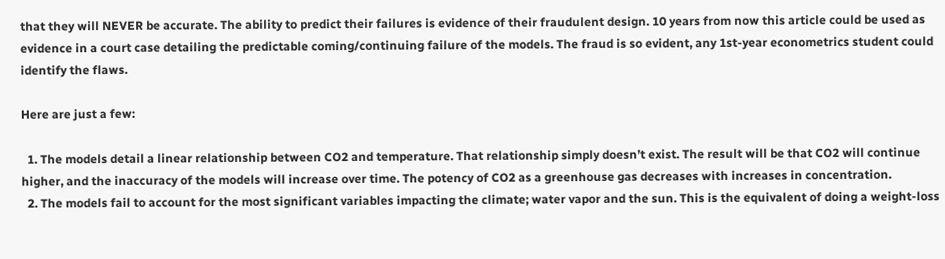that they will NEVER be accurate. The ability to predict their failures is evidence of their fraudulent design. 10 years from now this article could be used as evidence in a court case detailing the predictable coming/continuing failure of the models. The fraud is so evident, any 1st-year econometrics student could identify the flaws.

Here are just a few:

  1. The models detail a linear relationship between CO2 and temperature. That relationship simply doesn’t exist. The result will be that CO2 will continue higher, and the inaccuracy of the models will increase over time. The potency of CO2 as a greenhouse gas decreases with increases in concentration.
  2. The models fail to account for the most significant variables impacting the climate; water vapor and the sun. This is the equivalent of doing a weight-loss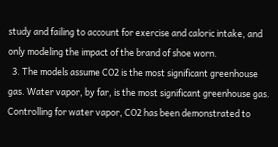study and failing to account for exercise and caloric intake, and only modeling the impact of the brand of shoe worn.
  3. The models assume CO2 is the most significant greenhouse gas. Water vapor, by far, is the most significant greenhouse gas. Controlling for water vapor, CO2 has been demonstrated to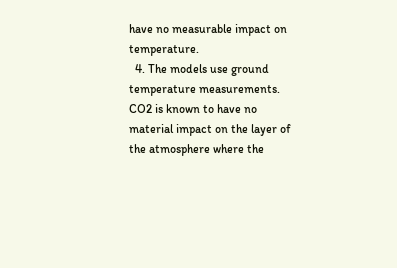have no measurable impact on temperature.
  4. The models use ground temperature measurements. CO2 is known to have no material impact on the layer of the atmosphere where the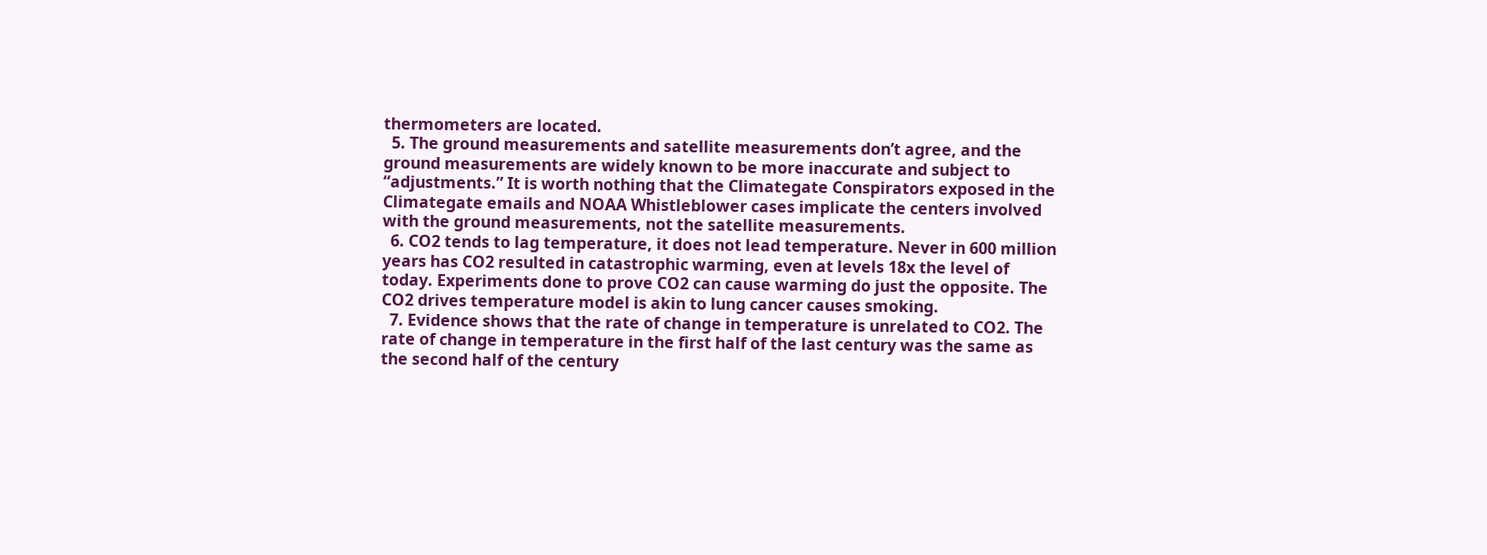thermometers are located.
  5. The ground measurements and satellite measurements don’t agree, and the ground measurements are widely known to be more inaccurate and subject to “adjustments.” It is worth nothing that the Climategate Conspirators exposed in the Climategate emails and NOAA Whistleblower cases implicate the centers involved with the ground measurements, not the satellite measurements.
  6. CO2 tends to lag temperature, it does not lead temperature. Never in 600 million years has CO2 resulted in catastrophic warming, even at levels 18x the level of today. Experiments done to prove CO2 can cause warming do just the opposite. The CO2 drives temperature model is akin to lung cancer causes smoking.
  7. Evidence shows that the rate of change in temperature is unrelated to CO2. The rate of change in temperature in the first half of the last century was the same as the second half of the century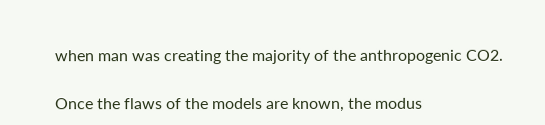when man was creating the majority of the anthropogenic CO2.

Once the flaws of the models are known, the modus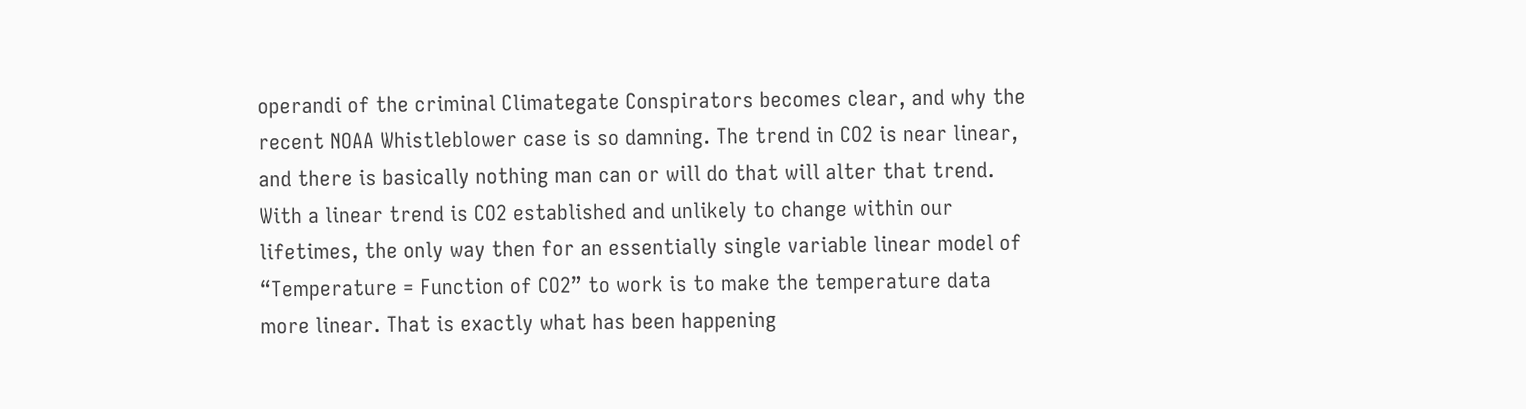operandi of the criminal Climategate Conspirators becomes clear, and why the recent NOAA Whistleblower case is so damning. The trend in CO2 is near linear, and there is basically nothing man can or will do that will alter that trend. With a linear trend is CO2 established and unlikely to change within our lifetimes, the only way then for an essentially single variable linear model of “Temperature = Function of CO2” to work is to make the temperature data more linear. That is exactly what has been happening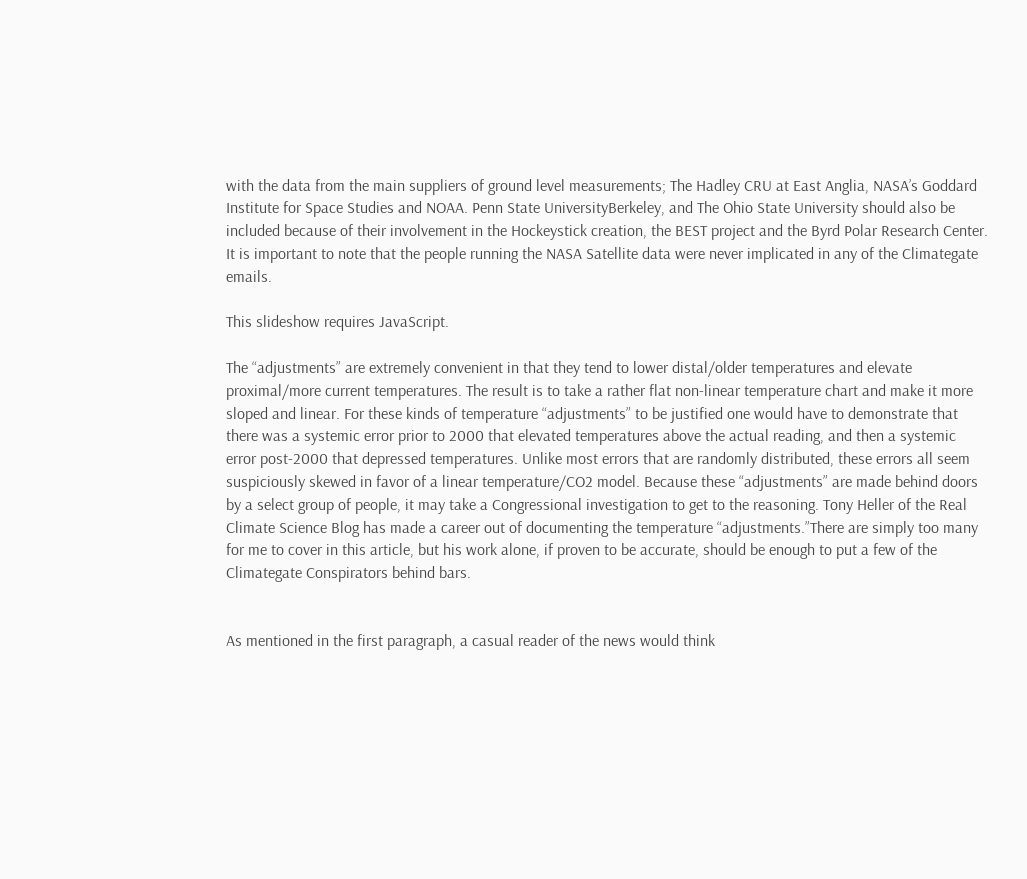with the data from the main suppliers of ground level measurements; The Hadley CRU at East Anglia, NASA’s Goddard Institute for Space Studies and NOAA. Penn State UniversityBerkeley, and The Ohio State University should also be included because of their involvement in the Hockeystick creation, the BEST project and the Byrd Polar Research Center. It is important to note that the people running the NASA Satellite data were never implicated in any of the Climategate emails.

This slideshow requires JavaScript.

The “adjustments” are extremely convenient in that they tend to lower distal/older temperatures and elevate proximal/more current temperatures. The result is to take a rather flat non-linear temperature chart and make it more sloped and linear. For these kinds of temperature “adjustments” to be justified one would have to demonstrate that there was a systemic error prior to 2000 that elevated temperatures above the actual reading, and then a systemic error post-2000 that depressed temperatures. Unlike most errors that are randomly distributed, these errors all seem suspiciously skewed in favor of a linear temperature/CO2 model. Because these “adjustments” are made behind doors by a select group of people, it may take a Congressional investigation to get to the reasoning. Tony Heller of the Real Climate Science Blog has made a career out of documenting the temperature “adjustments.”There are simply too many for me to cover in this article, but his work alone, if proven to be accurate, should be enough to put a few of the Climategate Conspirators behind bars.


As mentioned in the first paragraph, a casual reader of the news would think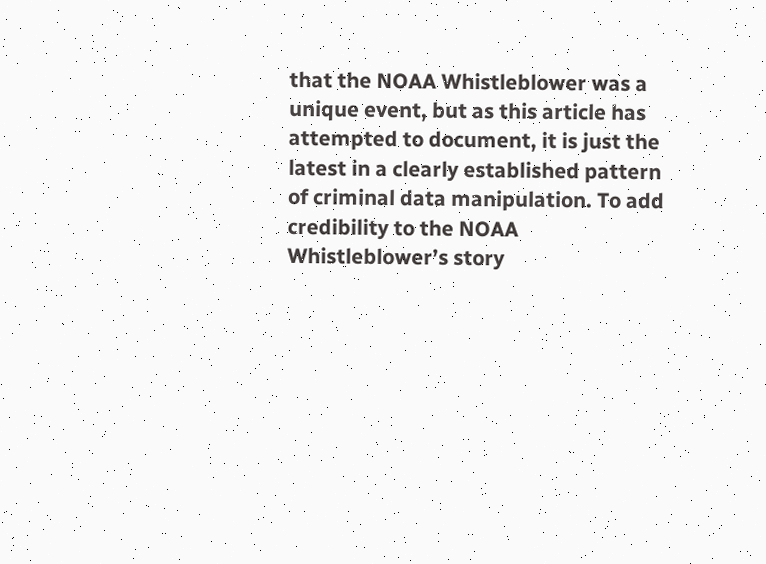that the NOAA Whistleblower was a unique event, but as this article has attempted to document, it is just the latest in a clearly established pattern of criminal data manipulation. To add credibility to the NOAA Whistleblower’s story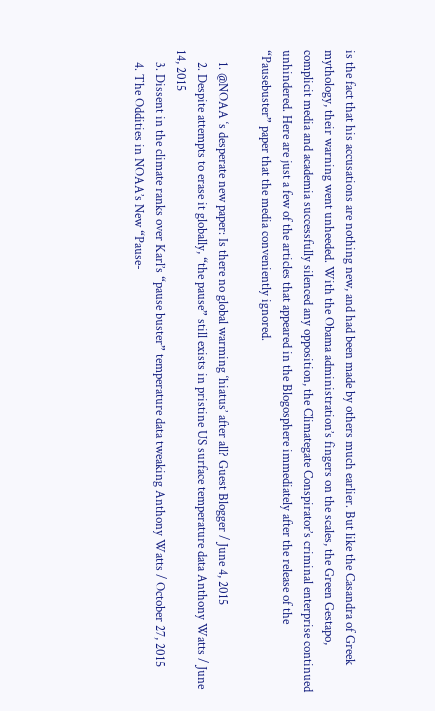is the fact that his accusations are nothing new, and had been made by others much earlier. But like the Casandra of Greek mythology, their warning went unheeded. With the Obama administration’s fingers on the scales, the Green Gestapo,  complicit media and academia successfully silenced any opposition, the Climategate Conspirator’s criminal enterprise continued unhindered. Here are just a few of the articles that appeared in the Blogosphere immediately after the release of the “Pausebuster” paper that the media conveniently ignored.

    1. @NOAA ‘s desperate new paper: Is there no global warming ‘hiatus’ after all? Guest Blogger / June 4, 2015
    2. Despite attempts to erase it globally, “the pause” still exists in pristine US surface temperature data Anthony Watts / June 14, 2015
    3. Dissent in the climate ranks over Karl’s “pause buster” temperature data tweaking Anthony Watts / October 27, 2015
    4. The Oddities in NOAA’s New “Pause-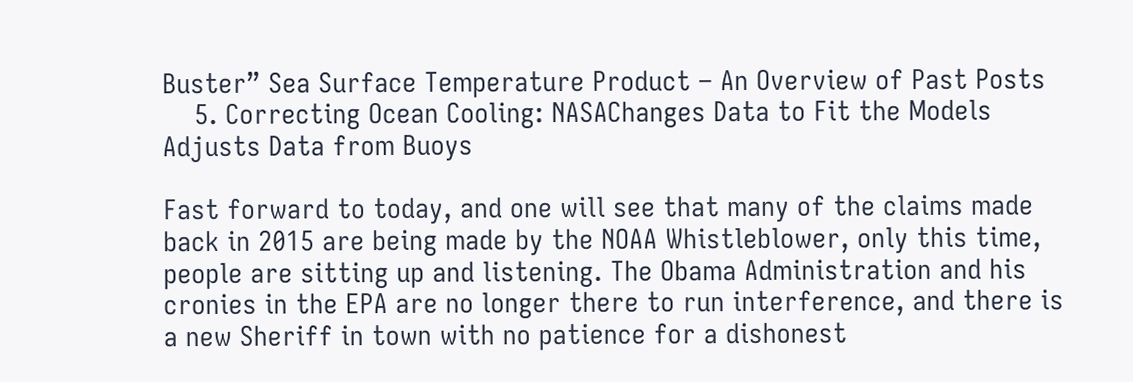Buster” Sea Surface Temperature Product – An Overview of Past Posts
    5. Correcting Ocean Cooling: NASAChanges Data to Fit the Models Adjusts Data from Buoys

Fast forward to today, and one will see that many of the claims made back in 2015 are being made by the NOAA Whistleblower, only this time, people are sitting up and listening. The Obama Administration and his cronies in the EPA are no longer there to run interference, and there is a new Sheriff in town with no patience for a dishonest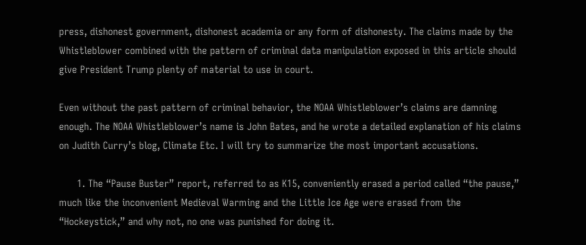press, dishonest government, dishonest academia or any form of dishonesty. The claims made by the Whistleblower combined with the pattern of criminal data manipulation exposed in this article should give President Trump plenty of material to use in court.

Even without the past pattern of criminal behavior, the NOAA Whistleblower’s claims are damning enough. The NOAA Whistleblower’s name is John Bates, and he wrote a detailed explanation of his claims on Judith Curry’s blog, Climate Etc. I will try to summarize the most important accusations.

      1. The “Pause Buster” report, referred to as K15, conveniently erased a period called “the pause,” much like the inconvenient Medieval Warming and the Little Ice Age were erased from the “Hockeystick,” and why not, no one was punished for doing it.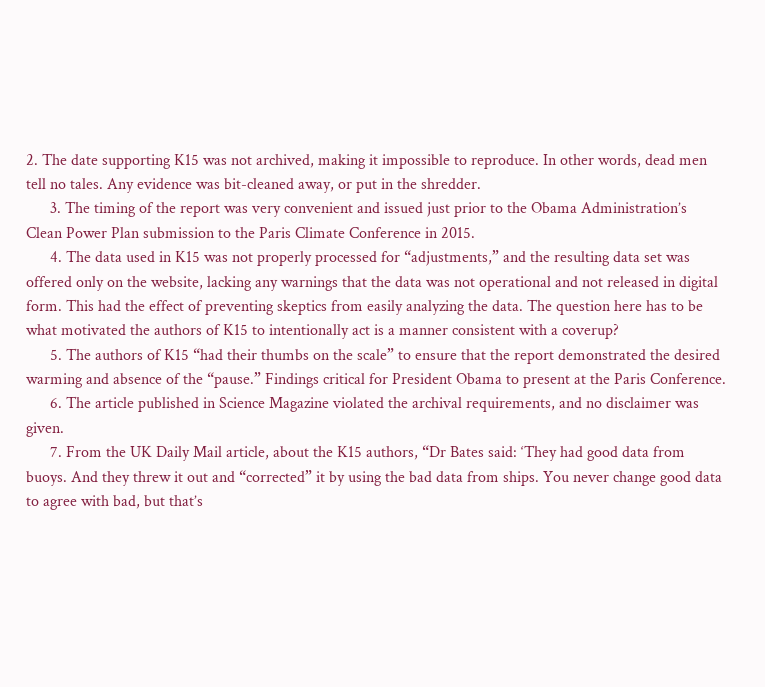2. The date supporting K15 was not archived, making it impossible to reproduce. In other words, dead men tell no tales. Any evidence was bit-cleaned away, or put in the shredder.
      3. The timing of the report was very convenient and issued just prior to the Obama Administration’s Clean Power Plan submission to the Paris Climate Conference in 2015.
      4. The data used in K15 was not properly processed for “adjustments,” and the resulting data set was offered only on the website, lacking any warnings that the data was not operational and not released in digital form. This had the effect of preventing skeptics from easily analyzing the data. The question here has to be what motivated the authors of K15 to intentionally act is a manner consistent with a coverup?
      5. The authors of K15 “had their thumbs on the scale” to ensure that the report demonstrated the desired warming and absence of the “pause.” Findings critical for President Obama to present at the Paris Conference.
      6. The article published in Science Magazine violated the archival requirements, and no disclaimer was given.
      7. From the UK Daily Mail article, about the K15 authors, “Dr Bates said: ‘They had good data from buoys. And they threw it out and “corrected” it by using the bad data from ships. You never change good data to agree with bad, but that’s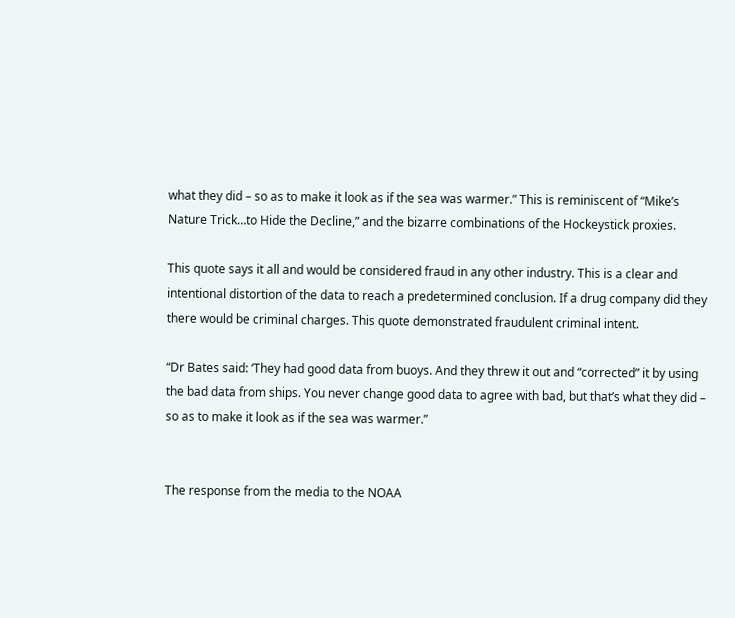what they did – so as to make it look as if the sea was warmer.” This is reminiscent of “Mike’s Nature Trick…to Hide the Decline,” and the bizarre combinations of the Hockeystick proxies.

This quote says it all and would be considered fraud in any other industry. This is a clear and intentional distortion of the data to reach a predetermined conclusion. If a drug company did they there would be criminal charges. This quote demonstrated fraudulent criminal intent.

“Dr Bates said: ‘They had good data from buoys. And they threw it out and “corrected” it by using the bad data from ships. You never change good data to agree with bad, but that’s what they did – so as to make it look as if the sea was warmer.”


The response from the media to the NOAA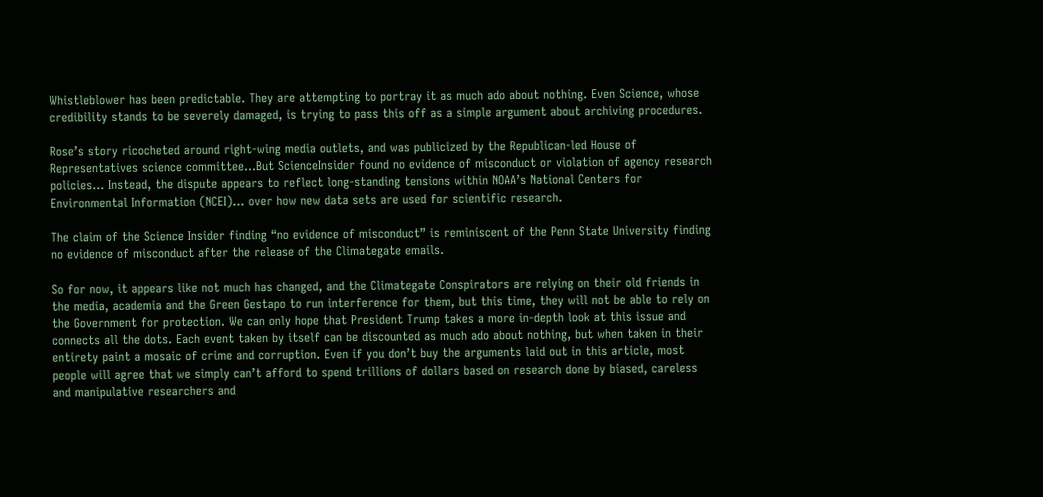Whistleblower has been predictable. They are attempting to portray it as much ado about nothing. Even Science, whose credibility stands to be severely damaged, is trying to pass this off as a simple argument about archiving procedures.

Rose’s story ricocheted around right-wing media outlets, and was publicized by the Republican-led House of Representatives science committee…But ScienceInsider found no evidence of misconduct or violation of agency research policies… Instead, the dispute appears to reflect long-standing tensions within NOAA’s National Centers for Environmental Information (NCEI)… over how new data sets are used for scientific research.

The claim of the Science Insider finding “no evidence of misconduct” is reminiscent of the Penn State University finding no evidence of misconduct after the release of the Climategate emails.

So for now, it appears like not much has changed, and the Climategate Conspirators are relying on their old friends in the media, academia and the Green Gestapo to run interference for them, but this time, they will not be able to rely on the Government for protection. We can only hope that President Trump takes a more in-depth look at this issue and connects all the dots. Each event taken by itself can be discounted as much ado about nothing, but when taken in their entirety paint a mosaic of crime and corruption. Even if you don’t buy the arguments laid out in this article, most people will agree that we simply can’t afford to spend trillions of dollars based on research done by biased, careless and manipulative researchers and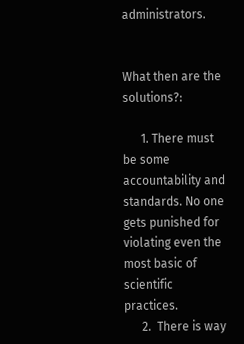administrators.


What then are the solutions?:

      1. There must be some accountability and standards. No one gets punished for violating even the most basic of scientific practices.
      2.  There is way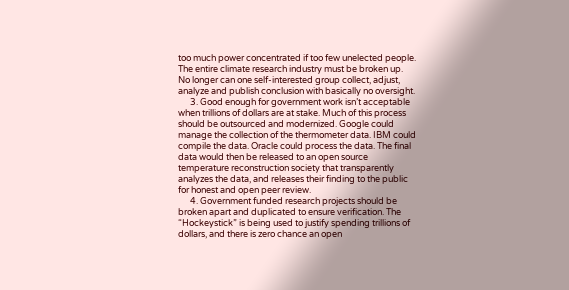too much power concentrated if too few unelected people. The entire climate research industry must be broken up. No longer can one self-interested group collect, adjust, analyze and publish conclusion with basically no oversight.
      3. Good enough for government work isn’t acceptable when trillions of dollars are at stake. Much of this process should be outsourced and modernized. Google could manage the collection of the thermometer data. IBM could compile the data. Oracle could process the data. The final data would then be released to an open source temperature reconstruction society that transparently analyzes the data, and releases their finding to the public for honest and open peer review.
      4. Government funded research projects should be broken apart and duplicated to ensure verification. The “Hockeystick” is being used to justify spending trillions of dollars, and there is zero chance an open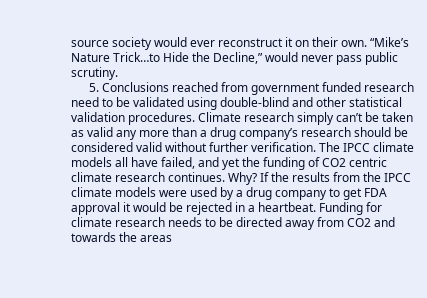source society would ever reconstruct it on their own. “Mike’s Nature Trick…to Hide the Decline,” would never pass public scrutiny.
      5. Conclusions reached from government funded research need to be validated using double-blind and other statistical validation procedures. Climate research simply can’t be taken as valid any more than a drug company’s research should be considered valid without further verification. The IPCC climate models all have failed, and yet the funding of CO2 centric climate research continues. Why? If the results from the IPCC climate models were used by a drug company to get FDA approval it would be rejected in a heartbeat. Funding for climate research needs to be directed away from CO2 and towards the areas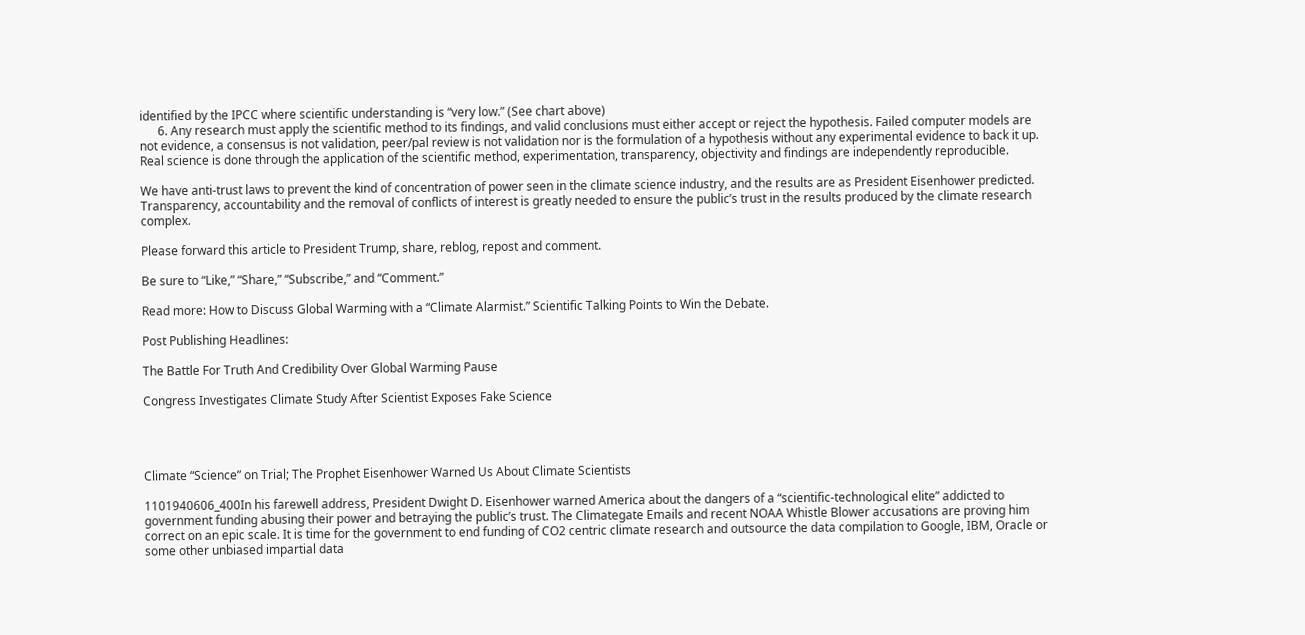identified by the IPCC where scientific understanding is “very low.” (See chart above)
      6. Any research must apply the scientific method to its findings, and valid conclusions must either accept or reject the hypothesis. Failed computer models are not evidence, a consensus is not validation, peer/pal review is not validation nor is the formulation of a hypothesis without any experimental evidence to back it up. Real science is done through the application of the scientific method, experimentation, transparency, objectivity and findings are independently reproducible.

We have anti-trust laws to prevent the kind of concentration of power seen in the climate science industry, and the results are as President Eisenhower predicted. Transparency, accountability and the removal of conflicts of interest is greatly needed to ensure the public’s trust in the results produced by the climate research complex.

Please forward this article to President Trump, share, reblog, repost and comment.

Be sure to “Like,” “Share,” “Subscribe,” and “Comment.”

Read more: How to Discuss Global Warming with a “Climate Alarmist.” Scientific Talking Points to Win the Debate.

Post Publishing Headlines:

The Battle For Truth And Credibility Over Global Warming Pause

Congress Investigates Climate Study After Scientist Exposes Fake Science




Climate “Science” on Trial; The Prophet Eisenhower Warned Us About Climate Scientists

1101940606_400In his farewell address, President Dwight D. Eisenhower warned America about the dangers of a “scientific-technological elite” addicted to government funding abusing their power and betraying the public’s trust. The Climategate Emails and recent NOAA Whistle Blower accusations are proving him correct on an epic scale. It is time for the government to end funding of CO2 centric climate research and outsource the data compilation to Google, IBM, Oracle or some other unbiased impartial data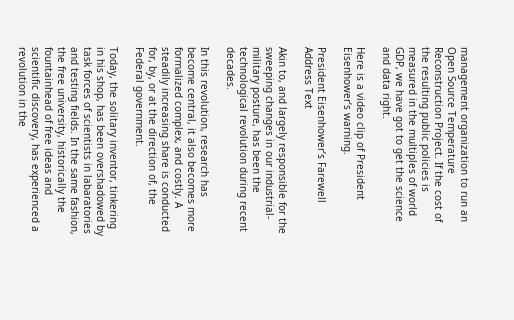management organization to run an Open Source Temperature Reconstruction Project. If the cost of the resulting public policies is measured in the multiples of world GDP, we have got to get the science and data right.

Here is a video clip of President Eisenhower’s warning.

President Eisenhower’s Farewell Address Text

Akin to, and largely responsible for the sweeping changes in our industrial-military posture, has been the technological revolution during recent decades.

In this revolution, research has become central, it also becomes more formalized complex, and costly. A steadily increasing share is conducted for, by, or at the direction of, the Federal government.

Today, the solitary inventor, tinkering in his shop, has been overshadowed by task forces of scientists in labaratories and testing fields. In the same fashion, the free university, historically the fountainhead of free ideas and scientific discovery, has experienced a revolution in the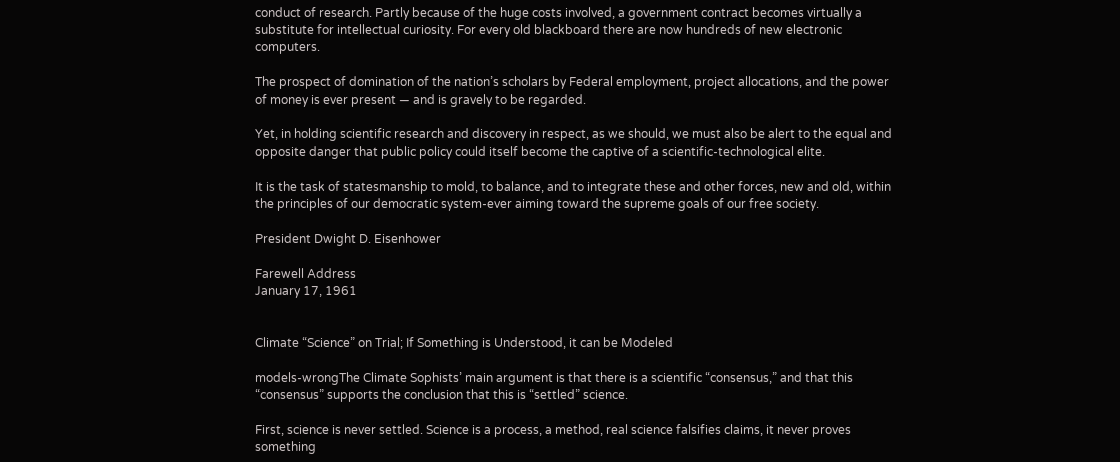conduct of research. Partly because of the huge costs involved, a government contract becomes virtually a substitute for intellectual curiosity. For every old blackboard there are now hundreds of new electronic computers.

The prospect of domination of the nation’s scholars by Federal employment, project allocations, and the power of money is ever present — and is gravely to be regarded.

Yet, in holding scientific research and discovery in respect, as we should, we must also be alert to the equal and opposite danger that public policy could itself become the captive of a scientific-technological elite.

It is the task of statesmanship to mold, to balance, and to integrate these and other forces, new and old, within the principles of our democratic system-ever aiming toward the supreme goals of our free society.

President Dwight D. Eisenhower

Farewell Address
January 17, 1961


Climate “Science” on Trial; If Something is Understood, it can be Modeled

models-wrongThe Climate Sophists’ main argument is that there is a scientific “consensus,” and that this “consensus” supports the conclusion that this is “settled” science.

First, science is never settled. Science is a process, a method, real science falsifies claims, it never proves something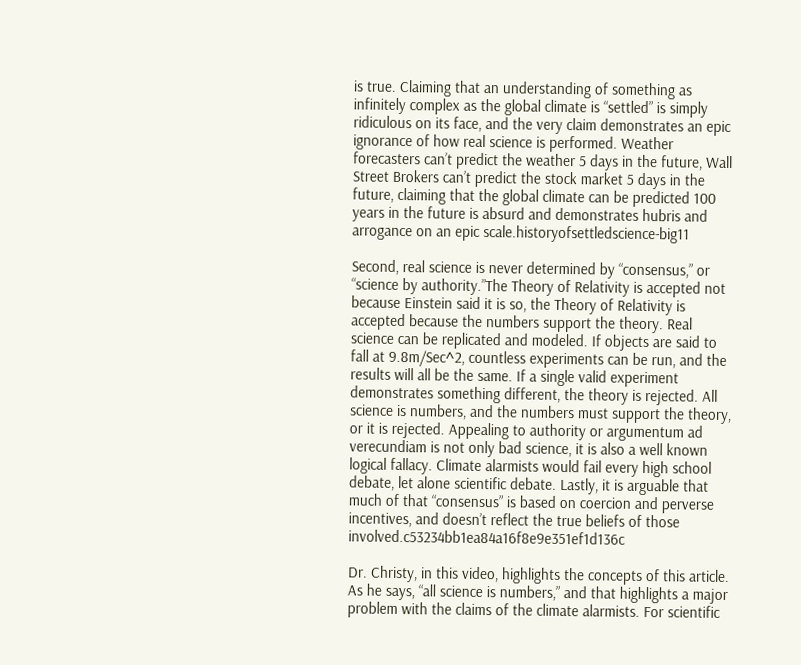is true. Claiming that an understanding of something as infinitely complex as the global climate is “settled” is simply ridiculous on its face, and the very claim demonstrates an epic ignorance of how real science is performed. Weather forecasters can’t predict the weather 5 days in the future, Wall Street Brokers can’t predict the stock market 5 days in the future, claiming that the global climate can be predicted 100 years in the future is absurd and demonstrates hubris and arrogance on an epic scale.historyofsettledscience-big11

Second, real science is never determined by “consensus,” or “science by authority.”The Theory of Relativity is accepted not because Einstein said it is so, the Theory of Relativity is accepted because the numbers support the theory. Real science can be replicated and modeled. If objects are said to fall at 9.8m/Sec^2, countless experiments can be run, and the results will all be the same. If a single valid experiment demonstrates something different, the theory is rejected. All science is numbers, and the numbers must support the theory, or it is rejected. Appealing to authority or argumentum ad verecundiam is not only bad science, it is also a well known logical fallacy. Climate alarmists would fail every high school debate, let alone scientific debate. Lastly, it is arguable that much of that “consensus” is based on coercion and perverse incentives, and doesn’t reflect the true beliefs of those involved.c53234bb1ea84a16f8e9e351ef1d136c

Dr. Christy, in this video, highlights the concepts of this article. As he says, “all science is numbers,” and that highlights a major problem with the claims of the climate alarmists. For scientific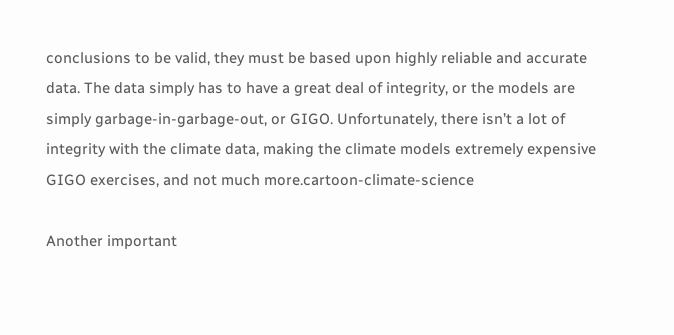conclusions to be valid, they must be based upon highly reliable and accurate data. The data simply has to have a great deal of integrity, or the models are simply garbage-in-garbage-out, or GIGO. Unfortunately, there isn’t a lot of integrity with the climate data, making the climate models extremely expensive GIGO exercises, and not much more.cartoon-climate-science

Another important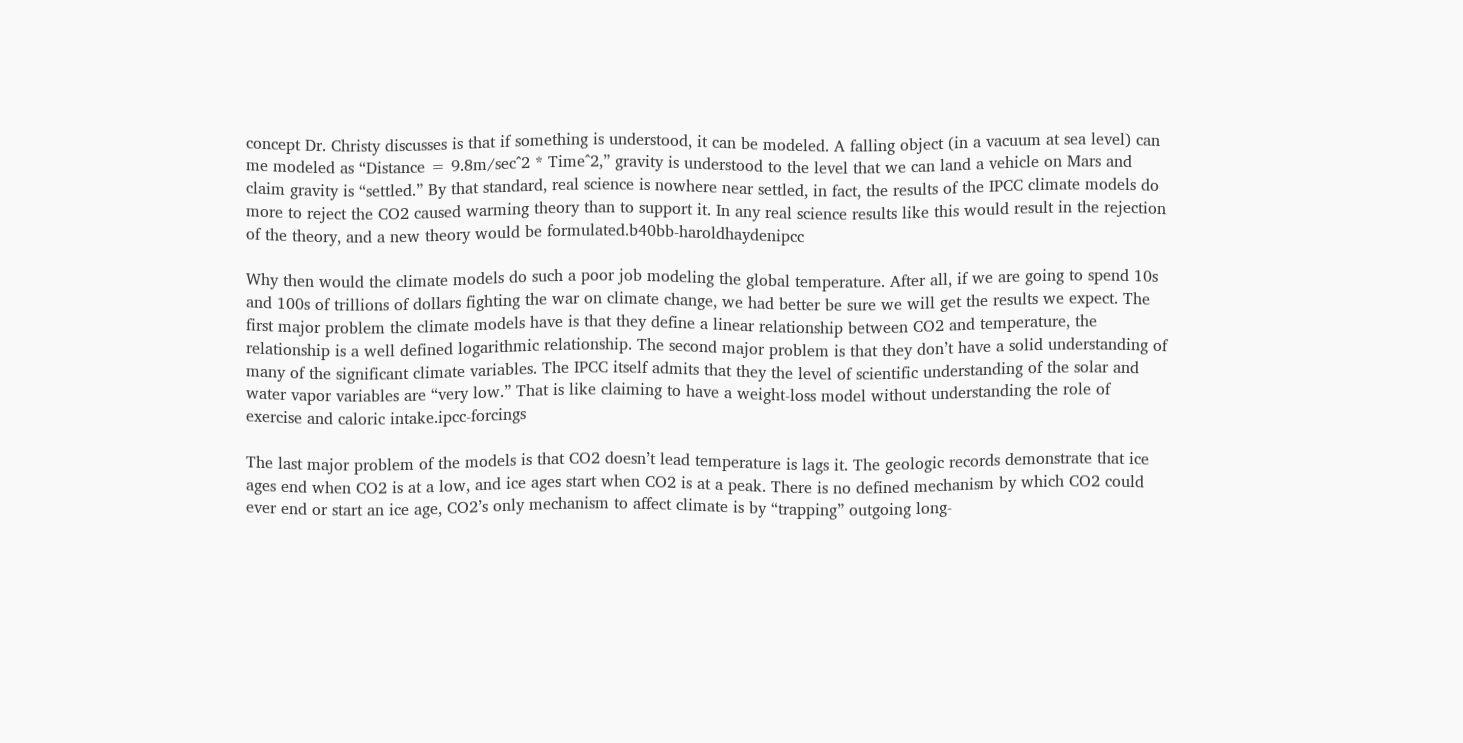concept Dr. Christy discusses is that if something is understood, it can be modeled. A falling object (in a vacuum at sea level) can me modeled as “Distance = 9.8m/sec^2 * Time^2,” gravity is understood to the level that we can land a vehicle on Mars and claim gravity is “settled.” By that standard, real science is nowhere near settled, in fact, the results of the IPCC climate models do more to reject the CO2 caused warming theory than to support it. In any real science results like this would result in the rejection of the theory, and a new theory would be formulated.b40bb-haroldhaydenipcc

Why then would the climate models do such a poor job modeling the global temperature. After all, if we are going to spend 10s and 100s of trillions of dollars fighting the war on climate change, we had better be sure we will get the results we expect. The first major problem the climate models have is that they define a linear relationship between CO2 and temperature, the relationship is a well defined logarithmic relationship. The second major problem is that they don’t have a solid understanding of many of the significant climate variables. The IPCC itself admits that they the level of scientific understanding of the solar and water vapor variables are “very low.” That is like claiming to have a weight-loss model without understanding the role of exercise and caloric intake.ipcc-forcings

The last major problem of the models is that CO2 doesn’t lead temperature is lags it. The geologic records demonstrate that ice ages end when CO2 is at a low, and ice ages start when CO2 is at a peak. There is no defined mechanism by which CO2 could ever end or start an ice age, CO2’s only mechanism to affect climate is by “trapping” outgoing long-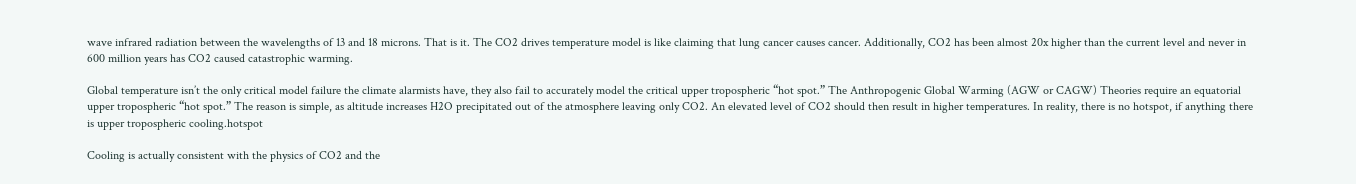wave infrared radiation between the wavelengths of 13 and 18 microns. That is it. The CO2 drives temperature model is like claiming that lung cancer causes cancer. Additionally, CO2 has been almost 20x higher than the current level and never in 600 million years has CO2 caused catastrophic warming.

Global temperature isn’t the only critical model failure the climate alarmists have, they also fail to accurately model the critical upper tropospheric “hot spot.” The Anthropogenic Global Warming (AGW or CAGW) Theories require an equatorial upper tropospheric “hot spot.” The reason is simple, as altitude increases H2O precipitated out of the atmosphere leaving only CO2. An elevated level of CO2 should then result in higher temperatures. In reality, there is no hotspot, if anything there is upper tropospheric cooling.hotspot

Cooling is actually consistent with the physics of CO2 and the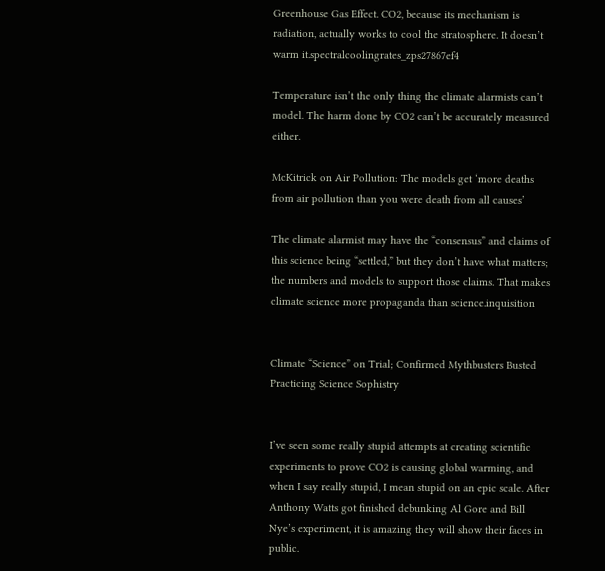Greenhouse Gas Effect. CO2, because its mechanism is radiation, actually works to cool the stratosphere. It doesn’t warm it.spectralcoolingrates_zps27867ef4

Temperature isn’t the only thing the climate alarmists can’t model. The harm done by CO2 can’t be accurately measured either.

McKitrick on Air Pollution: The models get ‘more deaths from air pollution than you were death from all causes’

The climate alarmist may have the “consensus” and claims of this science being “settled,” but they don’t have what matters; the numbers and models to support those claims. That makes climate science more propaganda than science.inquisition


Climate “Science” on Trial; Confirmed Mythbusters Busted Practicing Science Sophistry


I’ve seen some really stupid attempts at creating scientific experiments to prove CO2 is causing global warming, and when I say really stupid, I mean stupid on an epic scale. After Anthony Watts got finished debunking Al Gore and Bill Nye’s experiment, it is amazing they will show their faces in public.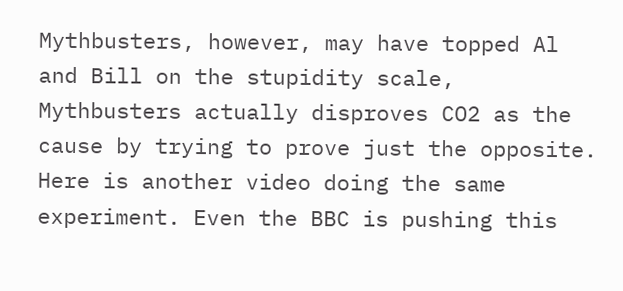Mythbusters, however, may have topped Al and Bill on the stupidity scale, Mythbusters actually disproves CO2 as the cause by trying to prove just the opposite. Here is another video doing the same experiment. Even the BBC is pushing this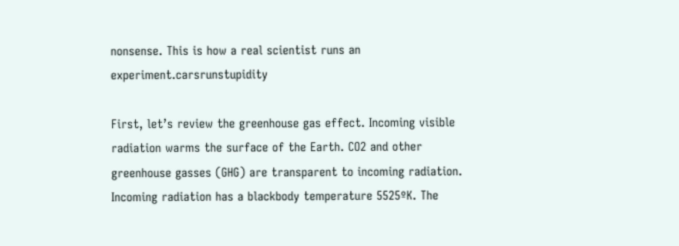nonsense. This is how a real scientist runs an experiment.carsrunstupidity

First, let’s review the greenhouse gas effect. Incoming visible radiation warms the surface of the Earth. CO2 and other greenhouse gasses (GHG) are transparent to incoming radiation. Incoming radiation has a blackbody temperature 5525ºK. The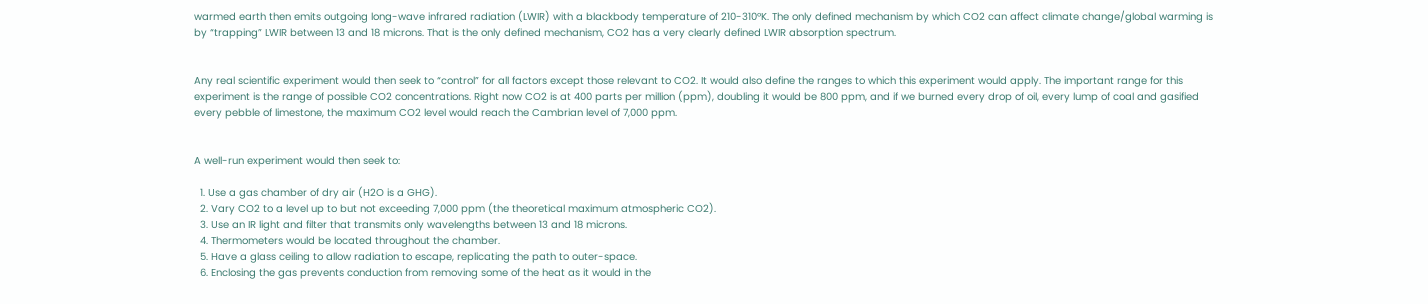warmed earth then emits outgoing long-wave infrared radiation (LWIR) with a blackbody temperature of 210-310ºK. The only defined mechanism by which CO2 can affect climate change/global warming is by “trapping” LWIR between 13 and 18 microns. That is the only defined mechanism, CO2 has a very clearly defined LWIR absorption spectrum.


Any real scientific experiment would then seek to “control” for all factors except those relevant to CO2. It would also define the ranges to which this experiment would apply. The important range for this experiment is the range of possible CO2 concentrations. Right now CO2 is at 400 parts per million (ppm), doubling it would be 800 ppm, and if we burned every drop of oil, every lump of coal and gasified every pebble of limestone, the maximum CO2 level would reach the Cambrian level of 7,000 ppm.


A well-run experiment would then seek to:

  1. Use a gas chamber of dry air (H2O is a GHG).
  2. Vary CO2 to a level up to but not exceeding 7,000 ppm (the theoretical maximum atmospheric CO2).
  3. Use an IR light and filter that transmits only wavelengths between 13 and 18 microns.
  4. Thermometers would be located throughout the chamber.
  5. Have a glass ceiling to allow radiation to escape, replicating the path to outer-space.
  6. Enclosing the gas prevents conduction from removing some of the heat as it would in the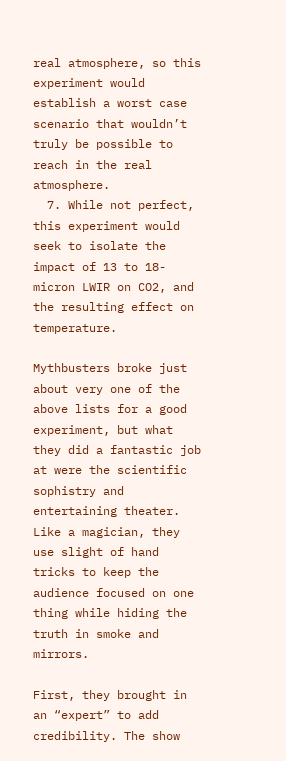real atmosphere, so this experiment would establish a worst case scenario that wouldn’t truly be possible to reach in the real atmosphere.
  7. While not perfect, this experiment would seek to isolate the impact of 13 to 18-micron LWIR on CO2, and the resulting effect on temperature.

Mythbusters broke just about very one of the above lists for a good experiment, but what they did a fantastic job at were the scientific sophistry and entertaining theater. Like a magician, they use slight of hand tricks to keep the audience focused on one thing while hiding the truth in smoke and mirrors.

First, they brought in an “expert” to add credibility. The show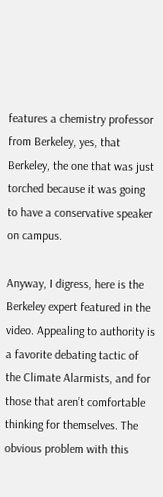features a chemistry professor from Berkeley, yes, that Berkeley, the one that was just torched because it was going to have a conservative speaker on campus.

Anyway, I digress, here is the Berkeley expert featured in the video. Appealing to authority is a favorite debating tactic of the Climate Alarmists, and for those that aren’t comfortable thinking for themselves. The obvious problem with this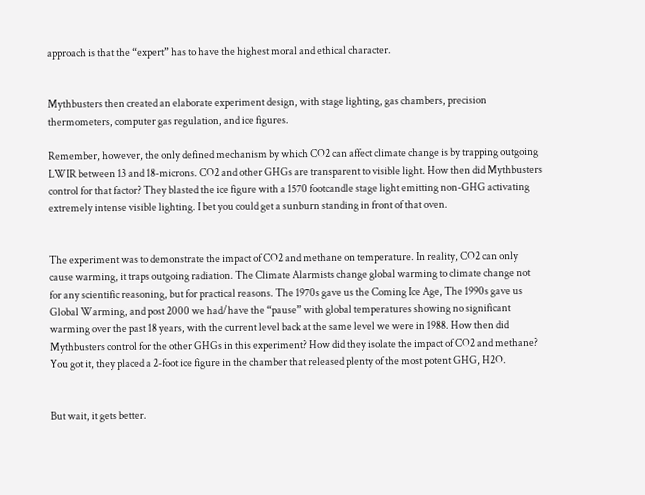approach is that the “expert” has to have the highest moral and ethical character.


Mythbusters then created an elaborate experiment design, with stage lighting, gas chambers, precision thermometers, computer gas regulation, and ice figures.

Remember, however, the only defined mechanism by which CO2 can affect climate change is by trapping outgoing LWIR between 13 and 18-microns. CO2 and other GHGs are transparent to visible light. How then did Mythbusters control for that factor? They blasted the ice figure with a 1570 footcandle stage light emitting non-GHG activating extremely intense visible lighting. I bet you could get a sunburn standing in front of that oven.


The experiment was to demonstrate the impact of CO2 and methane on temperature. In reality, CO2 can only cause warming, it traps outgoing radiation. The Climate Alarmists change global warming to climate change not for any scientific reasoning, but for practical reasons. The 1970s gave us the Coming Ice Age, The 1990s gave us Global Warming, and post 2000 we had/have the “pause” with global temperatures showing no significant warming over the past 18 years, with the current level back at the same level we were in 1988. How then did Mythbusters control for the other GHGs in this experiment? How did they isolate the impact of CO2 and methane? You got it, they placed a 2-foot ice figure in the chamber that released plenty of the most potent GHG, H2O.


But wait, it gets better.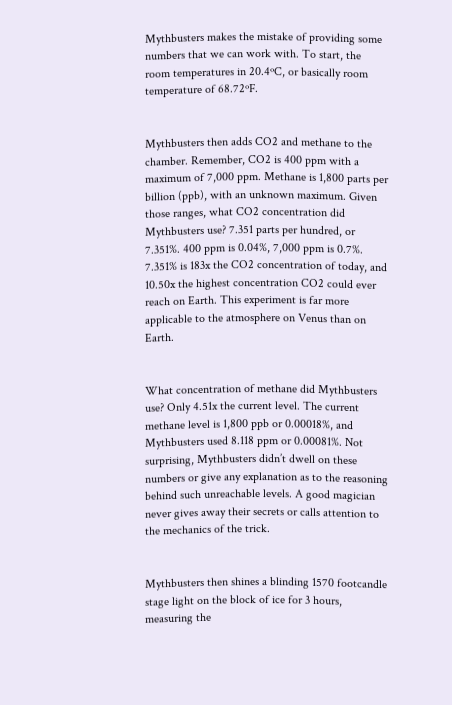Mythbusters makes the mistake of providing some numbers that we can work with. To start, the room temperatures in 20.4ºC, or basically room temperature of 68.72ºF.


Mythbusters then adds CO2 and methane to the chamber. Remember, CO2 is 400 ppm with a maximum of 7,000 ppm. Methane is 1,800 parts per billion (ppb), with an unknown maximum. Given those ranges, what CO2 concentration did Mythbusters use? 7.351 parts per hundred, or 7.351%. 400 ppm is 0.04%, 7,000 ppm is 0.7%. 7.351% is 183x the CO2 concentration of today, and 10.50x the highest concentration CO2 could ever reach on Earth. This experiment is far more applicable to the atmosphere on Venus than on Earth.


What concentration of methane did Mythbusters use? Only 4.51x the current level. The current methane level is 1,800 ppb or 0.00018%, and Mythbusters used 8.118 ppm or 0.00081%. Not surprising, Mythbusters didn’t dwell on these numbers or give any explanation as to the reasoning behind such unreachable levels. A good magician never gives away their secrets or calls attention to the mechanics of the trick.


Mythbusters then shines a blinding 1570 footcandle stage light on the block of ice for 3 hours, measuring the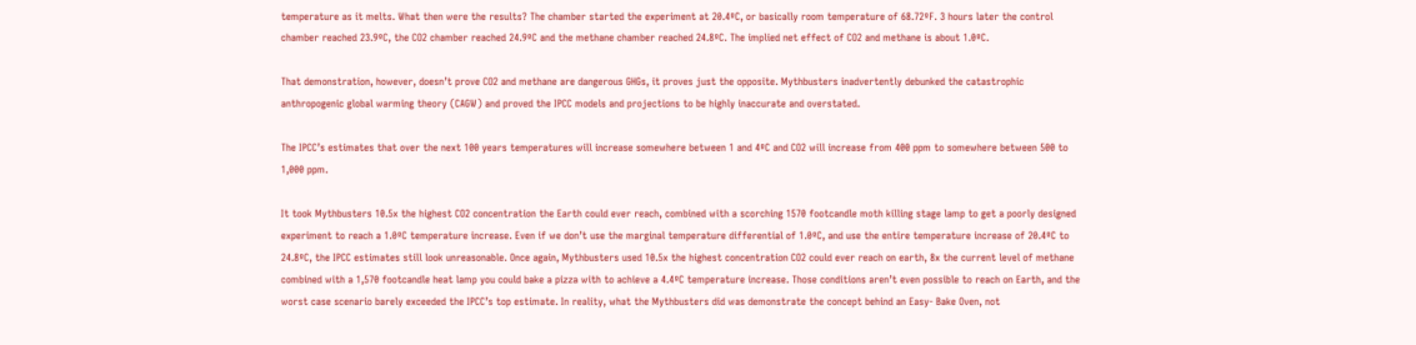temperature as it melts. What then were the results? The chamber started the experiment at 20.4ºC, or basically room temperature of 68.72ºF. 3 hours later the control chamber reached 23.9ºC, the CO2 chamber reached 24.9ºC and the methane chamber reached 24.8ºC. The implied net effect of CO2 and methane is about 1.0ºC.

That demonstration, however, doesn’t prove CO2 and methane are dangerous GHGs, it proves just the opposite. Mythbusters inadvertently debunked the catastrophic anthropogenic global warming theory (CAGW) and proved the IPCC models and projections to be highly inaccurate and overstated.

The IPCC’s estimates that over the next 100 years temperatures will increase somewhere between 1 and 4ºC and CO2 will increase from 400 ppm to somewhere between 500 to 1,000 ppm.

It took Mythbusters 10.5x the highest CO2 concentration the Earth could ever reach, combined with a scorching 1570 footcandle moth killing stage lamp to get a poorly designed experiment to reach a 1.0ºC temperature increase. Even if we don’t use the marginal temperature differential of 1.0ºC, and use the entire temperature increase of 20.4ºC to 24.8ºC, the IPCC estimates still look unreasonable. Once again, Mythbusters used 10.5x the highest concentration CO2 could ever reach on earth, 8x the current level of methane combined with a 1,570 footcandle heat lamp you could bake a pizza with to achieve a 4.4ºC temperature increase. Those conditions aren’t even possible to reach on Earth, and the worst case scenario barely exceeded the IPCC’s top estimate. In reality, what the Mythbusters did was demonstrate the concept behind an Easy- Bake Oven, not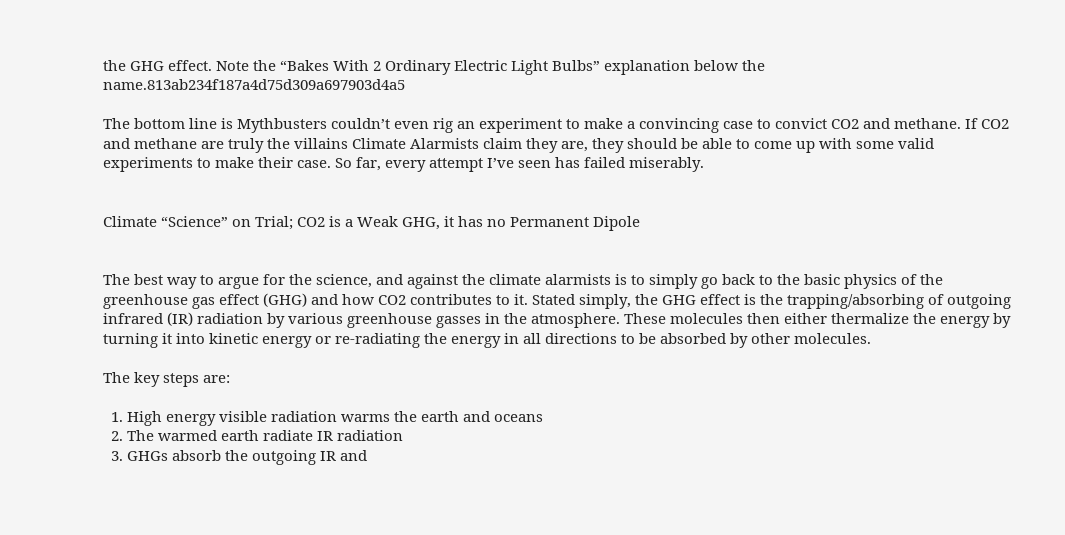the GHG effect. Note the “Bakes With 2 Ordinary Electric Light Bulbs” explanation below the name.813ab234f187a4d75d309a697903d4a5

The bottom line is Mythbusters couldn’t even rig an experiment to make a convincing case to convict CO2 and methane. If CO2 and methane are truly the villains Climate Alarmists claim they are, they should be able to come up with some valid experiments to make their case. So far, every attempt I’ve seen has failed miserably.


Climate “Science” on Trial; CO2 is a Weak GHG, it has no Permanent Dipole


The best way to argue for the science, and against the climate alarmists is to simply go back to the basic physics of the greenhouse gas effect (GHG) and how CO2 contributes to it. Stated simply, the GHG effect is the trapping/absorbing of outgoing infrared (IR) radiation by various greenhouse gasses in the atmosphere. These molecules then either thermalize the energy by turning it into kinetic energy or re-radiating the energy in all directions to be absorbed by other molecules.

The key steps are:

  1. High energy visible radiation warms the earth and oceans
  2. The warmed earth radiate IR radiation
  3. GHGs absorb the outgoing IR and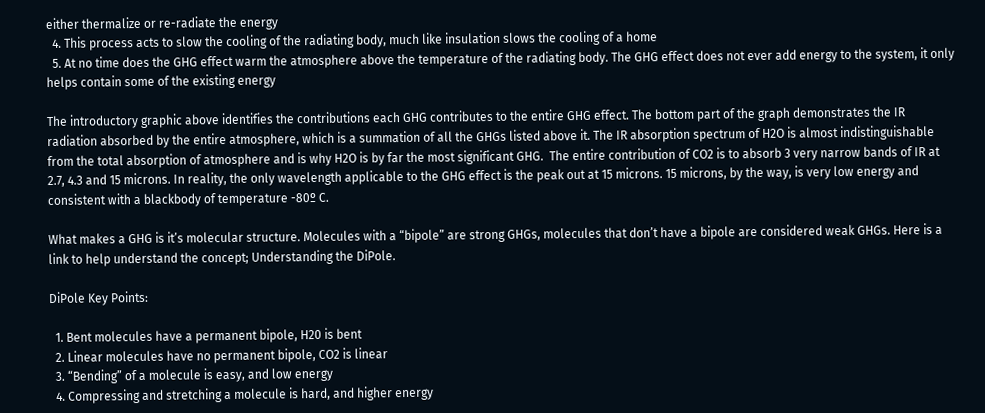either thermalize or re-radiate the energy
  4. This process acts to slow the cooling of the radiating body, much like insulation slows the cooling of a home
  5. At no time does the GHG effect warm the atmosphere above the temperature of the radiating body. The GHG effect does not ever add energy to the system, it only helps contain some of the existing energy

The introductory graphic above identifies the contributions each GHG contributes to the entire GHG effect. The bottom part of the graph demonstrates the IR radiation absorbed by the entire atmosphere, which is a summation of all the GHGs listed above it. The IR absorption spectrum of H2O is almost indistinguishable from the total absorption of atmosphere and is why H2O is by far the most significant GHG.  The entire contribution of CO2 is to absorb 3 very narrow bands of IR at 2.7, 4.3 and 15 microns. In reality, the only wavelength applicable to the GHG effect is the peak out at 15 microns. 15 microns, by the way, is very low energy and consistent with a blackbody of temperature -80º C.

What makes a GHG is it’s molecular structure. Molecules with a “bipole” are strong GHGs, molecules that don’t have a bipole are considered weak GHGs. Here is a link to help understand the concept; Understanding the DiPole.

DiPole Key Points:

  1. Bent molecules have a permanent bipole, H20 is bent
  2. Linear molecules have no permanent bipole, CO2 is linear
  3. “Bending” of a molecule is easy, and low energy
  4. Compressing and stretching a molecule is hard, and higher energy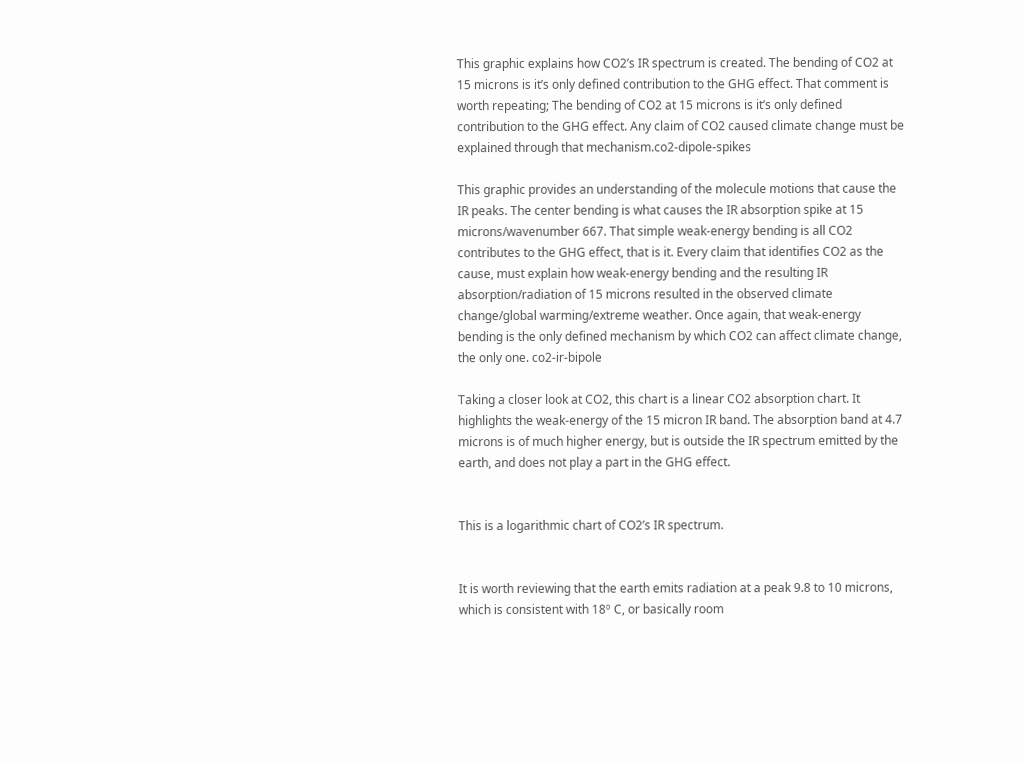This graphic explains how CO2’s IR spectrum is created. The bending of CO2 at 15 microns is it’s only defined contribution to the GHG effect. That comment is worth repeating; The bending of CO2 at 15 microns is it’s only defined contribution to the GHG effect. Any claim of CO2 caused climate change must be explained through that mechanism.co2-dipole-spikes

This graphic provides an understanding of the molecule motions that cause the IR peaks. The center bending is what causes the IR absorption spike at 15 microns/wavenumber 667. That simple weak-energy bending is all CO2 contributes to the GHG effect, that is it. Every claim that identifies CO2 as the cause, must explain how weak-energy bending and the resulting IR absorption/radiation of 15 microns resulted in the observed climate change/global warming/extreme weather. Once again, that weak-energy bending is the only defined mechanism by which CO2 can affect climate change, the only one. co2-ir-bipole

Taking a closer look at CO2, this chart is a linear CO2 absorption chart. It highlights the weak-energy of the 15 micron IR band. The absorption band at 4.7 microns is of much higher energy, but is outside the IR spectrum emitted by the earth, and does not play a part in the GHG effect.


This is a logarithmic chart of CO2’s IR spectrum.


It is worth reviewing that the earth emits radiation at a peak 9.8 to 10 microns, which is consistent with 18º C, or basically room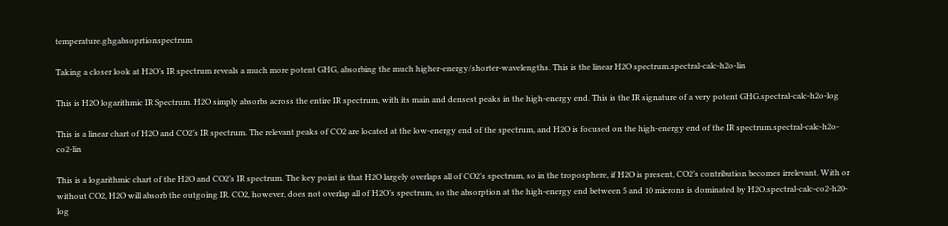temperature.ghgabsoprtionspectrum

Taking a closer look at H2O’s IR spectrum reveals a much more potent GHG, absorbing the much higher-energy/shorter-wavelengths. This is the linear H2O spectrum.spectral-calc-h2o-lin

This is H2O logarithmic IR Spectrum. H2O simply absorbs across the entire IR spectrum, with its main and densest peaks in the high-energy end. This is the IR signature of a very potent GHG.spectral-calc-h2o-log

This is a linear chart of H2O and CO2’s IR spectrum. The relevant peaks of CO2 are located at the low-energy end of the spectrum, and H2O is focused on the high-energy end of the IR spectrum.spectral-calc-h2o-co2-lin

This is a logarithmic chart of the H2O and CO2’s IR spectrum. The key point is that H2O largely overlaps all of CO2’s spectrum, so in the troposphere, if H2O is present, CO2’s contribution becomes irrelevant. With or without CO2, H2O will absorb the outgoing IR. CO2, however, does not overlap all of H2O’s spectrum, so the absorption at the high-energy end between 5 and 10 microns is dominated by H2O.spectral-calc-co2-h20-log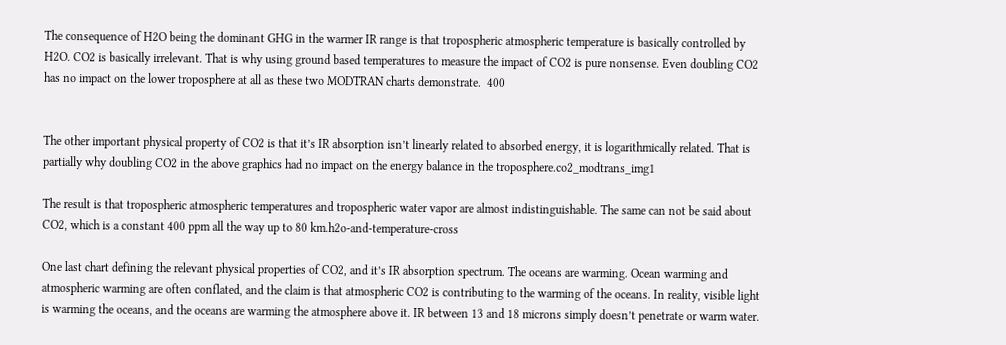The consequence of H2O being the dominant GHG in the warmer IR range is that tropospheric atmospheric temperature is basically controlled by H2O. CO2 is basically irrelevant. That is why using ground based temperatures to measure the impact of CO2 is pure nonsense. Even doubling CO2 has no impact on the lower troposphere at all as these two MODTRAN charts demonstrate.  400


The other important physical property of CO2 is that it’s IR absorption isn’t linearly related to absorbed energy, it is logarithmically related. That is partially why doubling CO2 in the above graphics had no impact on the energy balance in the troposphere.co2_modtrans_img1

The result is that tropospheric atmospheric temperatures and tropospheric water vapor are almost indistinguishable. The same can not be said about CO2, which is a constant 400 ppm all the way up to 80 km.h2o-and-temperature-cross

One last chart defining the relevant physical properties of CO2, and it’s IR absorption spectrum. The oceans are warming. Ocean warming and atmospheric warming are often conflated, and the claim is that atmospheric CO2 is contributing to the warming of the oceans. In reality, visible light is warming the oceans, and the oceans are warming the atmosphere above it. IR between 13 and 18 microns simply doesn’t penetrate or warm water.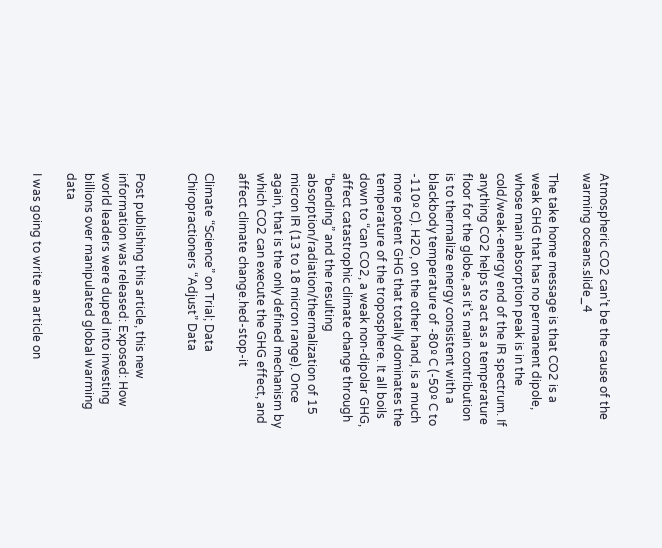Atmospheric CO2 can’t be the cause of the warming oceans.slide_4

The take home message is that CO2 is a weak GHG that has no permanent dipole, whose main absorption peak is in the cold/weak-energy end of the IR spectrum. If anything CO2 helps to act as a temperature floor for the globe, as it’s main contribution is to thermalize energy consistent with a blackbody temperature of -80º C (-50º C to -110º C). H2O, on the other hand, is a much more potent GHG that totally dominates the temperature of the troposphere. It all boils down to “can CO2, a weak non-dipolar GHG, affect catastrophic climate change through “bending” and the resulting absorption/radiation/thermalization of 15 micron IR (13 to 18 micron range). Once again, that is the only defined mechanism by which CO2 can execute the GHG effect, and affect climate change.hed-stop-it

Climate “Science” on Trial; Data Chiropractioners “Adjust” Data


Post publishing this article, this new information was released: Exposed: How world leaders were duped into investing billions over manipulated global warming data

I was going to write an article on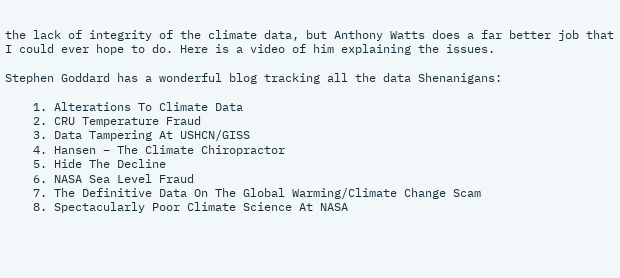the lack of integrity of the climate data, but Anthony Watts does a far better job that I could ever hope to do. Here is a video of him explaining the issues.

Stephen Goddard has a wonderful blog tracking all the data Shenanigans:

    1. Alterations To Climate Data
    2. CRU Temperature Fraud
    3. Data Tampering At USHCN/GISS
    4. Hansen – The Climate Chiropractor
    5. Hide The Decline
    6. NASA Sea Level Fraud
    7. The Definitive Data On The Global Warming/Climate Change Scam
    8. Spectacularly Poor Climate Science At NASA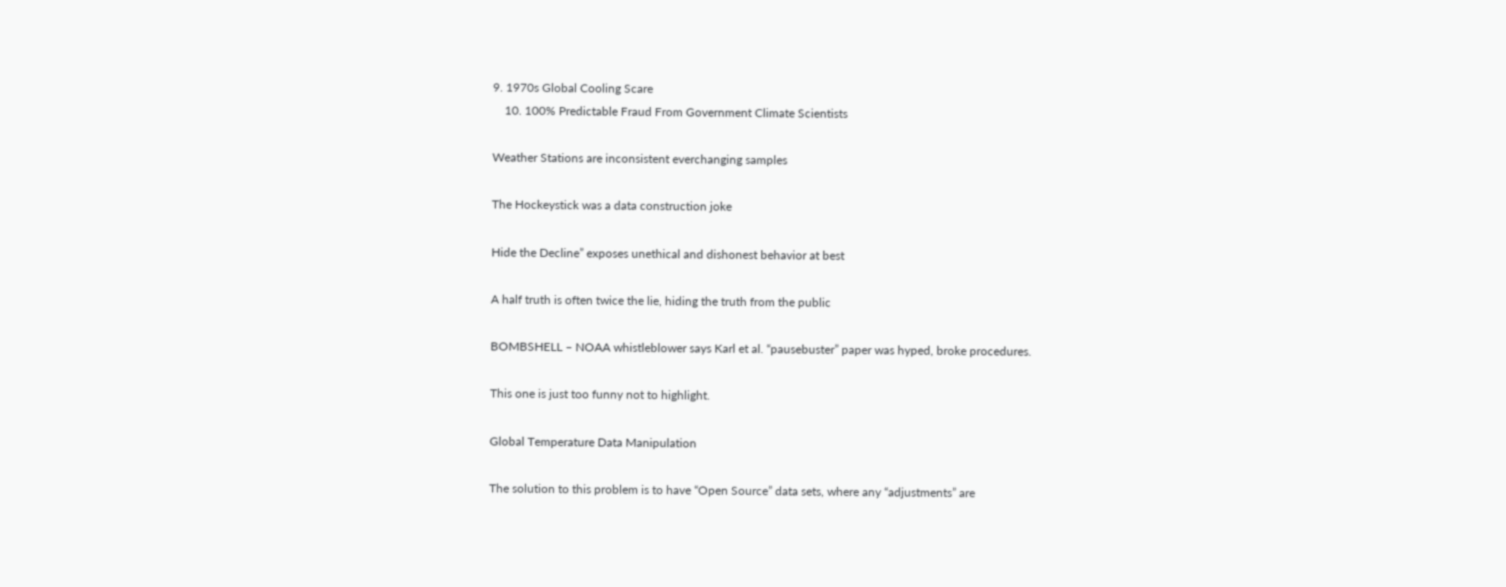9. 1970s Global Cooling Scare
    10. 100% Predictable Fraud From Government Climate Scientists

Weather Stations are inconsistent everchanging samples

The Hockeystick was a data construction joke

Hide the Decline” exposes unethical and dishonest behavior at best

A half truth is often twice the lie, hiding the truth from the public

BOMBSHELL – NOAA whistleblower says Karl et al. “pausebuster” paper was hyped, broke procedures.

This one is just too funny not to highlight.

Global Temperature Data Manipulation

The solution to this problem is to have “Open Source” data sets, where any “adjustments” are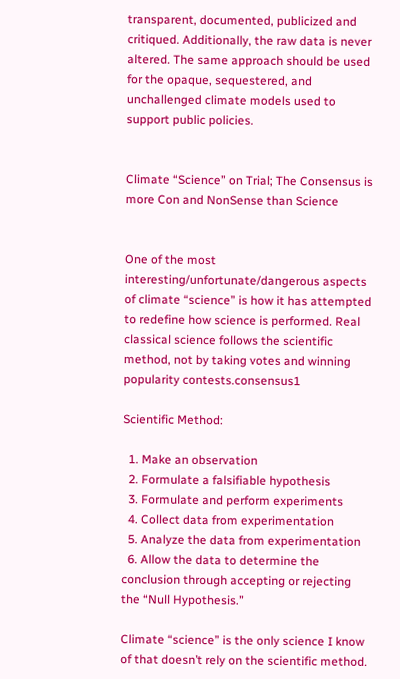transparent, documented, publicized and critiqued. Additionally, the raw data is never altered. The same approach should be used for the opaque, sequestered, and unchallenged climate models used to support public policies.


Climate “Science” on Trial; The Consensus is more Con and NonSense than Science


One of the most interesting/unfortunate/dangerous aspects of climate “science” is how it has attempted to redefine how science is performed. Real classical science follows the scientific method, not by taking votes and winning popularity contests.consensus1

Scientific Method:

  1. Make an observation
  2. Formulate a falsifiable hypothesis
  3. Formulate and perform experiments
  4. Collect data from experimentation
  5. Analyze the data from experimentation
  6. Allow the data to determine the conclusion through accepting or rejecting the “Null Hypothesis.”

Climate “science” is the only science I know of that doesn’t rely on the scientific method.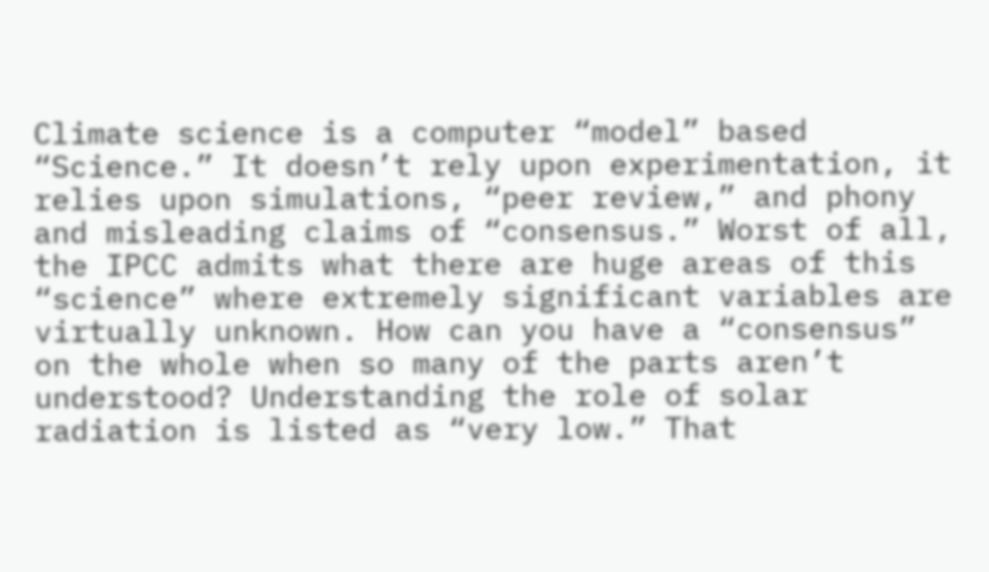Climate science is a computer “model” based “Science.” It doesn’t rely upon experimentation, it relies upon simulations, “peer review,” and phony and misleading claims of “consensus.” Worst of all, the IPCC admits what there are huge areas of this “science” where extremely significant variables are virtually unknown. How can you have a “consensus” on the whole when so many of the parts aren’t understood? Understanding the role of solar radiation is listed as “very low.” That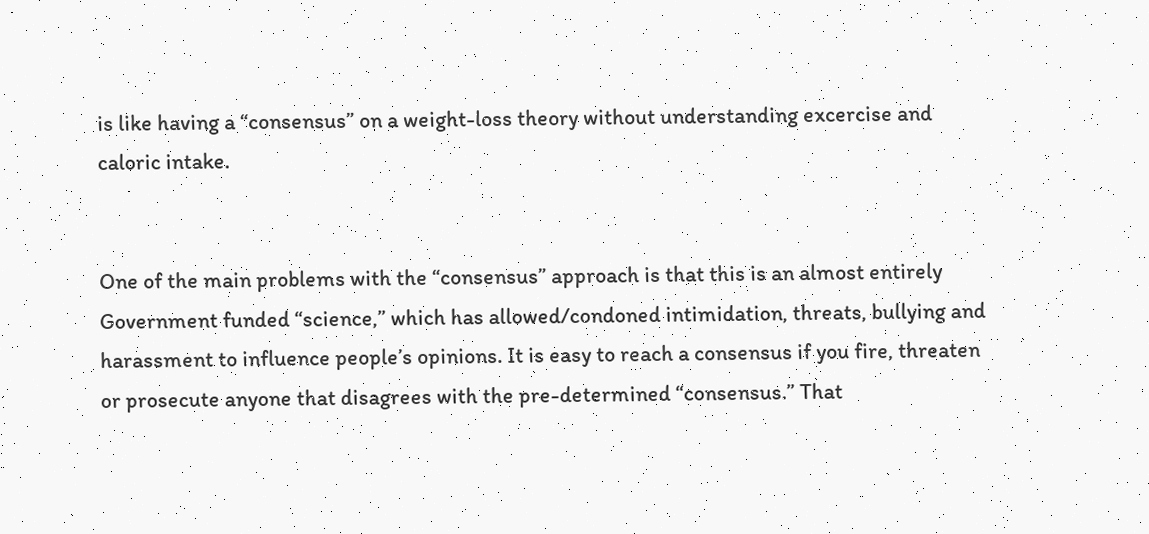is like having a “consensus” on a weight-loss theory without understanding excercise and caloric intake.


One of the main problems with the “consensus” approach is that this is an almost entirely Government funded “science,” which has allowed/condoned intimidation, threats, bullying and harassment to influence people’s opinions. It is easy to reach a consensus if you fire, threaten or prosecute anyone that disagrees with the pre-determined “consensus.” That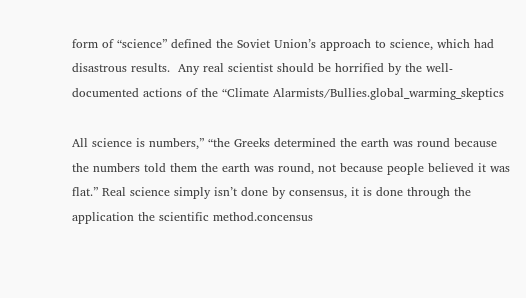form of “science” defined the Soviet Union’s approach to science, which had disastrous results.  Any real scientist should be horrified by the well-documented actions of the “Climate Alarmists/Bullies.global_warming_skeptics

All science is numbers,” “the Greeks determined the earth was round because the numbers told them the earth was round, not because people believed it was flat.” Real science simply isn’t done by consensus, it is done through the application the scientific method.concensus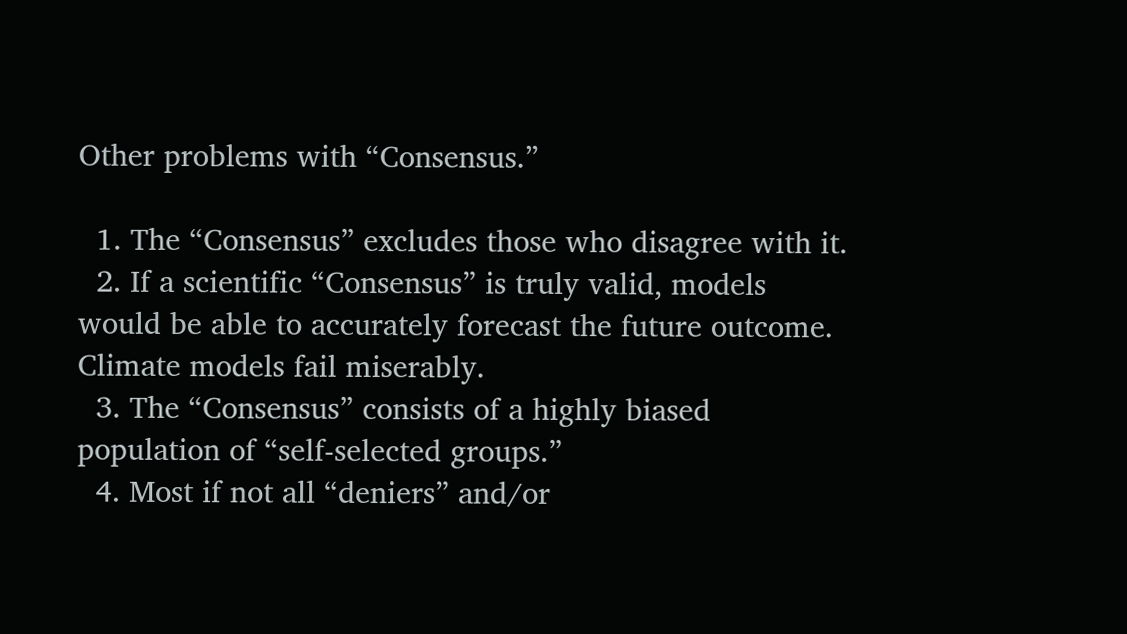Other problems with “Consensus.”

  1. The “Consensus” excludes those who disagree with it.
  2. If a scientific “Consensus” is truly valid, models would be able to accurately forecast the future outcome. Climate models fail miserably.
  3. The “Consensus” consists of a highly biased population of “self-selected groups.”
  4. Most if not all “deniers” and/or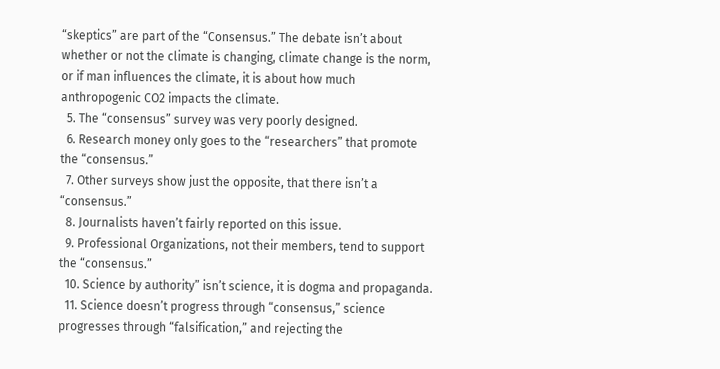“skeptics” are part of the “Consensus.” The debate isn’t about whether or not the climate is changing, climate change is the norm, or if man influences the climate, it is about how much anthropogenic CO2 impacts the climate.
  5. The “consensus” survey was very poorly designed.
  6. Research money only goes to the “researchers” that promote the “consensus.”
  7. Other surveys show just the opposite, that there isn’t a “consensus.”
  8. Journalists haven’t fairly reported on this issue.
  9. Professional Organizations, not their members, tend to support the “consensus.”
  10. Science by authority” isn’t science, it is dogma and propaganda.
  11. Science doesn’t progress through “consensus,” science progresses through “falsification,” and rejecting the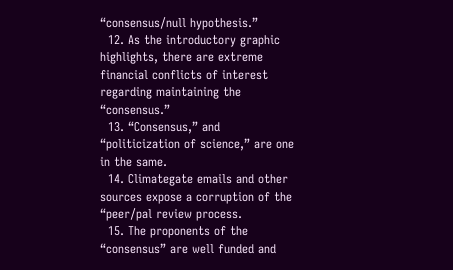“consensus/null hypothesis.”
  12. As the introductory graphic highlights, there are extreme financial conflicts of interest regarding maintaining the “consensus.”
  13. “Consensus,” and “politicization of science,” are one in the same.
  14. Climategate emails and other sources expose a corruption of the “peer/pal review process.
  15. The proponents of the “consensus” are well funded and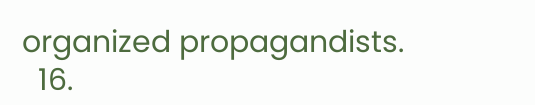organized propagandists.
  16.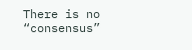There is no “consensus”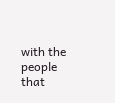with the people that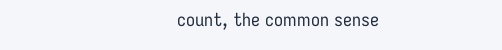count, the common sense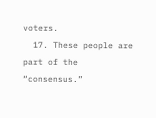voters.
  17. These people are part of the “consensus.”